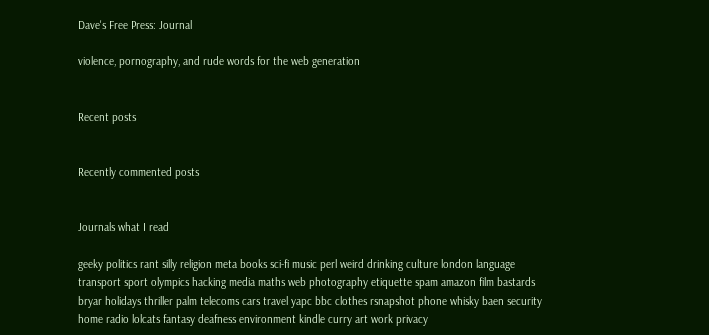Dave's Free Press: Journal

violence, pornography, and rude words for the web generation


Recent posts


Recently commented posts


Journals what I read

geeky politics rant silly religion meta books sci-fi music perl weird drinking culture london language transport sport olympics hacking media maths web photography etiquette spam amazon film bastards bryar holidays thriller palm telecoms cars travel yapc bbc clothes rsnapshot phone whisky baen security home radio lolcats fantasy deafness environment kindle curry art work privacy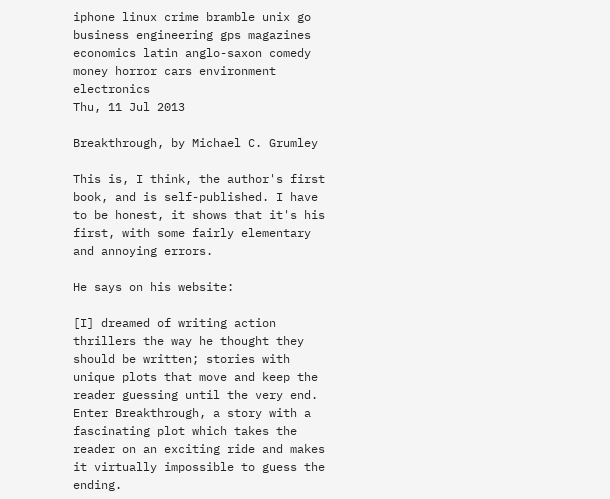iphone linux crime bramble unix go business engineering gps magazines economics latin anglo-saxon comedy money horror cars environment electronics
Thu, 11 Jul 2013

Breakthrough, by Michael C. Grumley

This is, I think, the author's first book, and is self-published. I have to be honest, it shows that it's his first, with some fairly elementary and annoying errors.

He says on his website:

[I] dreamed of writing action thrillers the way he thought they should be written; stories with unique plots that move and keep the reader guessing until the very end. Enter Breakthrough, a story with a fascinating plot which takes the reader on an exciting ride and makes it virtually impossible to guess the ending.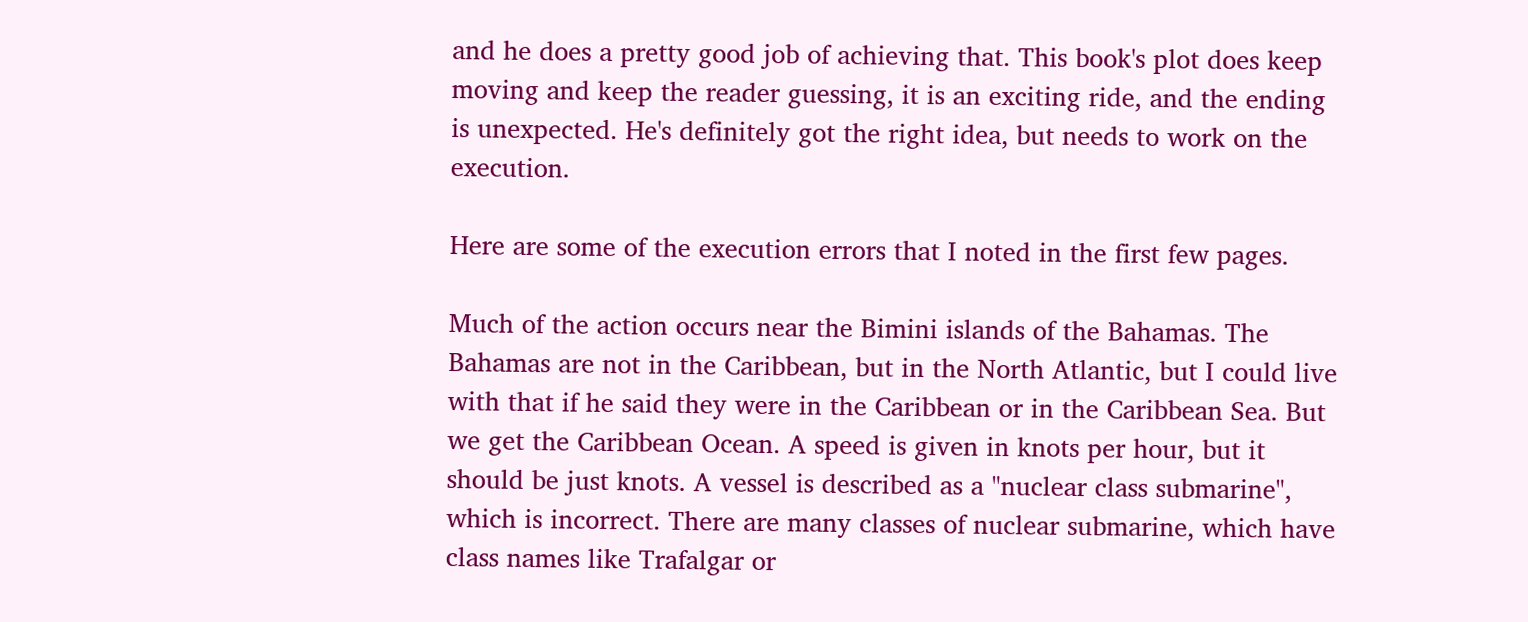and he does a pretty good job of achieving that. This book's plot does keep moving and keep the reader guessing, it is an exciting ride, and the ending is unexpected. He's definitely got the right idea, but needs to work on the execution.

Here are some of the execution errors that I noted in the first few pages.

Much of the action occurs near the Bimini islands of the Bahamas. The Bahamas are not in the Caribbean, but in the North Atlantic, but I could live with that if he said they were in the Caribbean or in the Caribbean Sea. But we get the Caribbean Ocean. A speed is given in knots per hour, but it should be just knots. A vessel is described as a "nuclear class submarine", which is incorrect. There are many classes of nuclear submarine, which have class names like Trafalgar or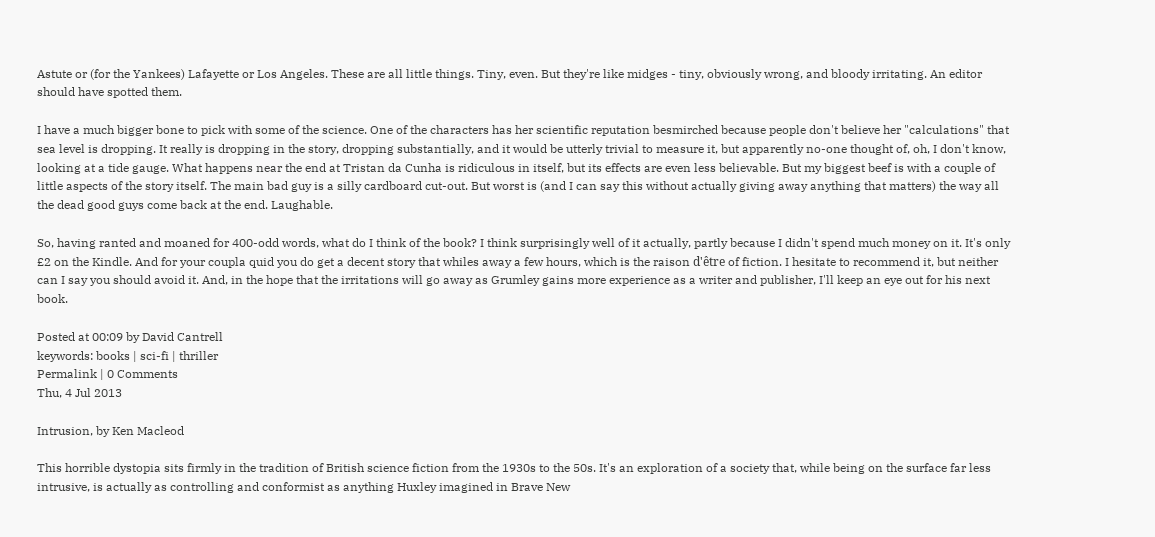Astute or (for the Yankees) Lafayette or Los Angeles. These are all little things. Tiny, even. But they're like midges - tiny, obviously wrong, and bloody irritating. An editor should have spotted them.

I have a much bigger bone to pick with some of the science. One of the characters has her scientific reputation besmirched because people don't believe her "calculations" that sea level is dropping. It really is dropping in the story, dropping substantially, and it would be utterly trivial to measure it, but apparently no-one thought of, oh, I don't know, looking at a tide gauge. What happens near the end at Tristan da Cunha is ridiculous in itself, but its effects are even less believable. But my biggest beef is with a couple of little aspects of the story itself. The main bad guy is a silly cardboard cut-out. But worst is (and I can say this without actually giving away anything that matters) the way all the dead good guys come back at the end. Laughable.

So, having ranted and moaned for 400-odd words, what do I think of the book? I think surprisingly well of it actually, partly because I didn't spend much money on it. It's only £2 on the Kindle. And for your coupla quid you do get a decent story that whiles away a few hours, which is the raison d'être of fiction. I hesitate to recommend it, but neither can I say you should avoid it. And, in the hope that the irritations will go away as Grumley gains more experience as a writer and publisher, I'll keep an eye out for his next book.

Posted at 00:09 by David Cantrell
keywords: books | sci-fi | thriller
Permalink | 0 Comments
Thu, 4 Jul 2013

Intrusion, by Ken Macleod

This horrible dystopia sits firmly in the tradition of British science fiction from the 1930s to the 50s. It's an exploration of a society that, while being on the surface far less intrusive, is actually as controlling and conformist as anything Huxley imagined in Brave New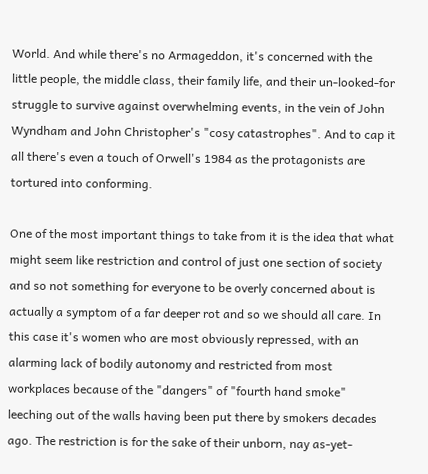World. And while there's no Armageddon, it's concerned with the little people, the middle class, their family life, and their un-looked-for struggle to survive against overwhelming events, in the vein of John Wyndham and John Christopher's "cosy catastrophes". And to cap it all there's even a touch of Orwell's 1984 as the protagonists are tortured into conforming.

One of the most important things to take from it is the idea that what might seem like restriction and control of just one section of society and so not something for everyone to be overly concerned about is actually a symptom of a far deeper rot and so we should all care. In this case it's women who are most obviously repressed, with an alarming lack of bodily autonomy and restricted from most workplaces because of the "dangers" of "fourth hand smoke" leeching out of the walls having been put there by smokers decades ago. The restriction is for the sake of their unborn, nay as-yet-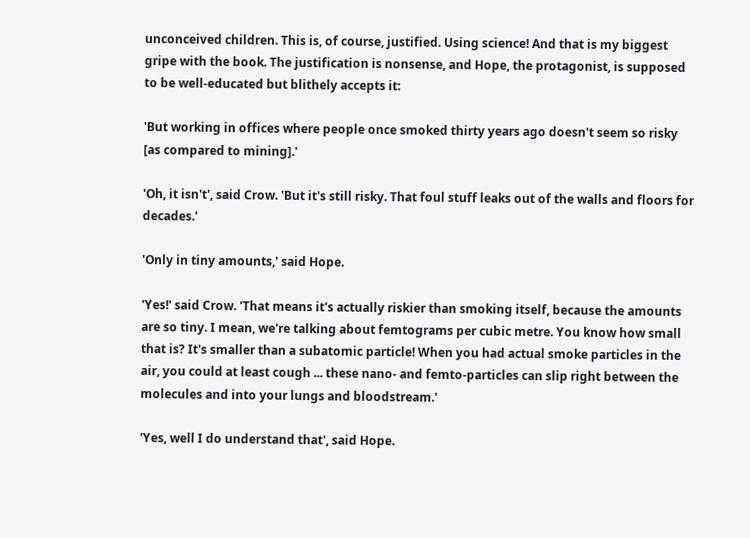unconceived children. This is, of course, justified. Using science! And that is my biggest gripe with the book. The justification is nonsense, and Hope, the protagonist, is supposed to be well-educated but blithely accepts it:

'But working in offices where people once smoked thirty years ago doesn't seem so risky [as compared to mining].'

'Oh, it isn't', said Crow. 'But it's still risky. That foul stuff leaks out of the walls and floors for decades.'

'Only in tiny amounts,' said Hope.

'Yes!' said Crow. 'That means it's actually riskier than smoking itself, because the amounts are so tiny. I mean, we're talking about femtograms per cubic metre. You know how small that is? It's smaller than a subatomic particle! When you had actual smoke particles in the air, you could at least cough ... these nano- and femto-particles can slip right between the molecules and into your lungs and bloodstream.'

'Yes, well I do understand that', said Hope.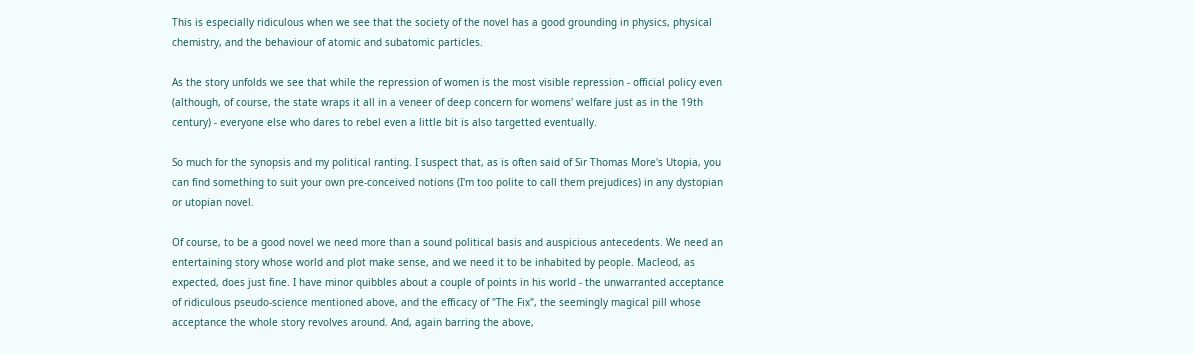This is especially ridiculous when we see that the society of the novel has a good grounding in physics, physical chemistry, and the behaviour of atomic and subatomic particles.

As the story unfolds we see that while the repression of women is the most visible repression - official policy even (although, of course, the state wraps it all in a veneer of deep concern for womens' welfare just as in the 19th century) - everyone else who dares to rebel even a little bit is also targetted eventually.

So much for the synopsis and my political ranting. I suspect that, as is often said of Sir Thomas More's Utopia, you can find something to suit your own pre-conceived notions (I'm too polite to call them prejudices) in any dystopian or utopian novel.

Of course, to be a good novel we need more than a sound political basis and auspicious antecedents. We need an entertaining story whose world and plot make sense, and we need it to be inhabited by people. Macleod, as expected, does just fine. I have minor quibbles about a couple of points in his world - the unwarranted acceptance of ridiculous pseudo-science mentioned above, and the efficacy of "The Fix", the seemingly magical pill whose acceptance the whole story revolves around. And, again barring the above,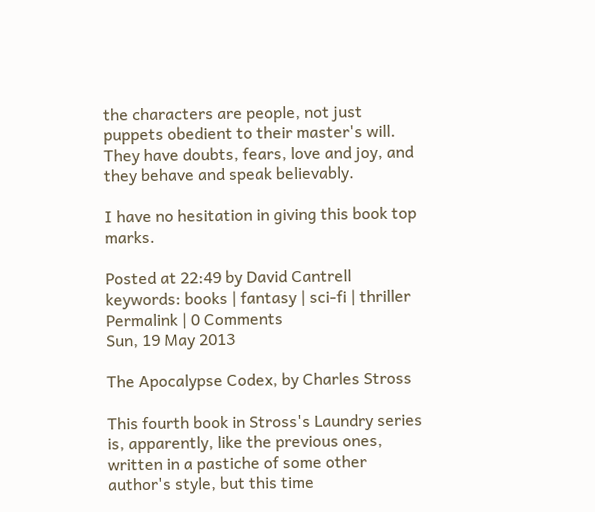the characters are people, not just puppets obedient to their master's will. They have doubts, fears, love and joy, and they behave and speak believably.

I have no hesitation in giving this book top marks.

Posted at 22:49 by David Cantrell
keywords: books | fantasy | sci-fi | thriller
Permalink | 0 Comments
Sun, 19 May 2013

The Apocalypse Codex, by Charles Stross

This fourth book in Stross's Laundry series is, apparently, like the previous ones, written in a pastiche of some other author's style, but this time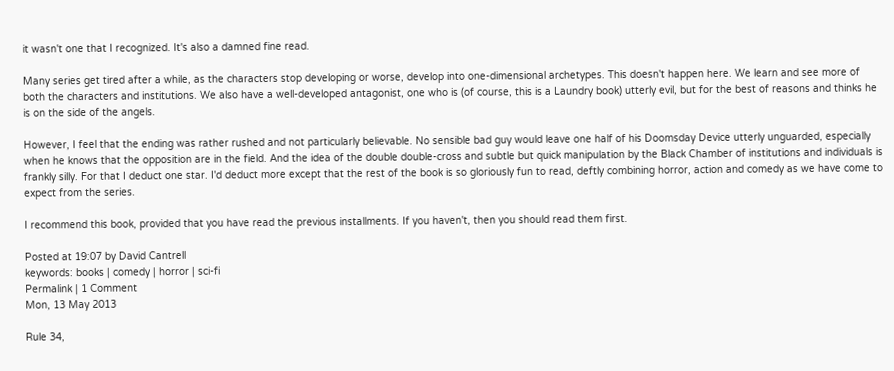it wasn't one that I recognized. It's also a damned fine read.

Many series get tired after a while, as the characters stop developing or worse, develop into one-dimensional archetypes. This doesn't happen here. We learn and see more of both the characters and institutions. We also have a well-developed antagonist, one who is (of course, this is a Laundry book) utterly evil, but for the best of reasons and thinks he is on the side of the angels.

However, I feel that the ending was rather rushed and not particularly believable. No sensible bad guy would leave one half of his Doomsday Device utterly unguarded, especially when he knows that the opposition are in the field. And the idea of the double double-cross and subtle but quick manipulation by the Black Chamber of institutions and individuals is frankly silly. For that I deduct one star. I'd deduct more except that the rest of the book is so gloriously fun to read, deftly combining horror, action and comedy as we have come to expect from the series.

I recommend this book, provided that you have read the previous installments. If you haven't, then you should read them first.

Posted at 19:07 by David Cantrell
keywords: books | comedy | horror | sci-fi
Permalink | 1 Comment
Mon, 13 May 2013

Rule 34,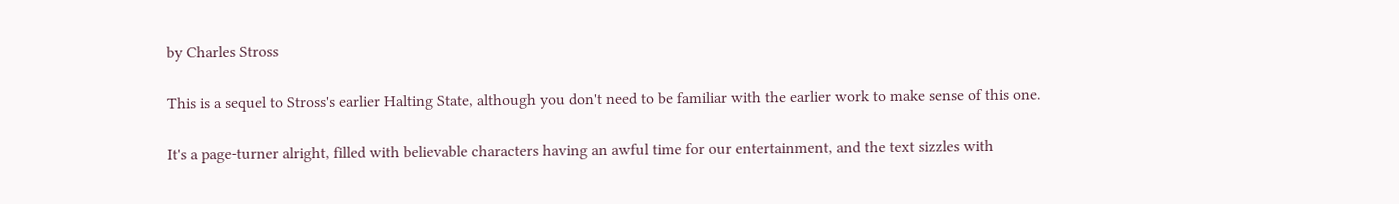by Charles Stross

This is a sequel to Stross's earlier Halting State, although you don't need to be familiar with the earlier work to make sense of this one.

It's a page-turner alright, filled with believable characters having an awful time for our entertainment, and the text sizzles with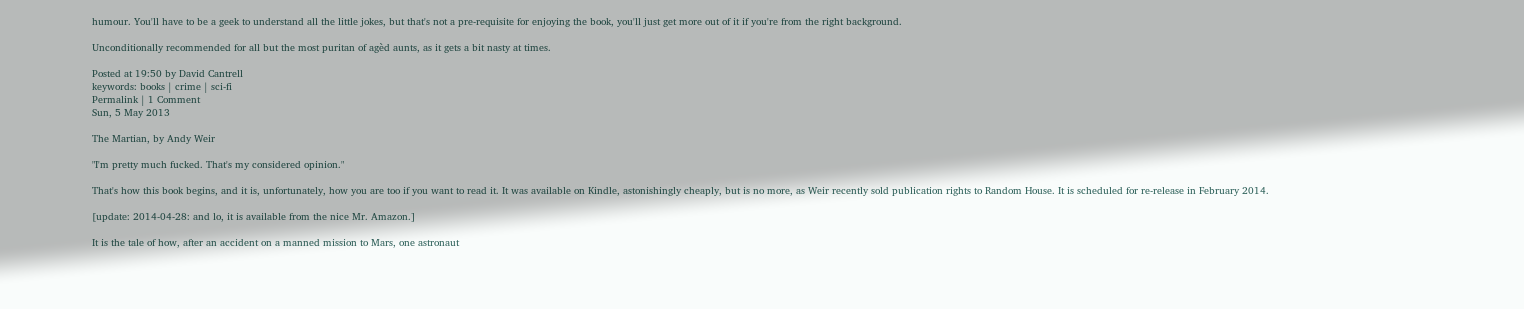humour. You'll have to be a geek to understand all the little jokes, but that's not a pre-requisite for enjoying the book, you'll just get more out of it if you're from the right background.

Unconditionally recommended for all but the most puritan of agèd aunts, as it gets a bit nasty at times.

Posted at 19:50 by David Cantrell
keywords: books | crime | sci-fi
Permalink | 1 Comment
Sun, 5 May 2013

The Martian, by Andy Weir

"I'm pretty much fucked. That's my considered opinion."

That's how this book begins, and it is, unfortunately, how you are too if you want to read it. It was available on Kindle, astonishingly cheaply, but is no more, as Weir recently sold publication rights to Random House. It is scheduled for re-release in February 2014.

[update: 2014-04-28: and lo, it is available from the nice Mr. Amazon.]

It is the tale of how, after an accident on a manned mission to Mars, one astronaut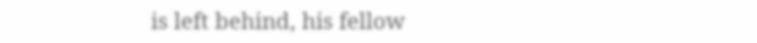is left behind, his fellow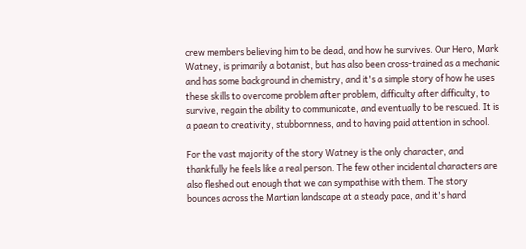crew members believing him to be dead, and how he survives. Our Hero, Mark Watney, is primarily a botanist, but has also been cross-trained as a mechanic and has some background in chemistry, and it's a simple story of how he uses these skills to overcome problem after problem, difficulty after difficulty, to survive, regain the ability to communicate, and eventually to be rescued. It is a paean to creativity, stubbornness, and to having paid attention in school.

For the vast majority of the story Watney is the only character, and thankfully he feels like a real person. The few other incidental characters are also fleshed out enough that we can sympathise with them. The story bounces across the Martian landscape at a steady pace, and it's hard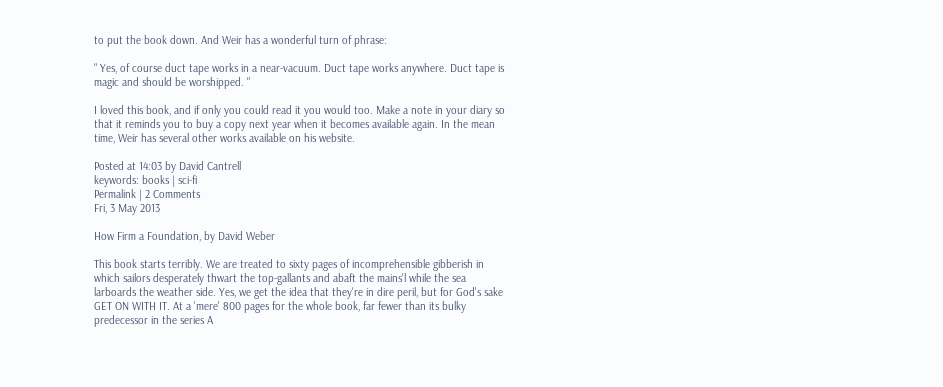to put the book down. And Weir has a wonderful turn of phrase:

" Yes, of course duct tape works in a near-vacuum. Duct tape works anywhere. Duct tape is magic and should be worshipped. "

I loved this book, and if only you could read it you would too. Make a note in your diary so that it reminds you to buy a copy next year when it becomes available again. In the mean time, Weir has several other works available on his website.

Posted at 14:03 by David Cantrell
keywords: books | sci-fi
Permalink | 2 Comments
Fri, 3 May 2013

How Firm a Foundation, by David Weber

This book starts terribly. We are treated to sixty pages of incomprehensible gibberish in which sailors desperately thwart the top-gallants and abaft the mains'l while the sea larboards the weather side. Yes, we get the idea that they're in dire peril, but for God's sake GET ON WITH IT. At a 'mere' 800 pages for the whole book, far fewer than its bulky predecessor in the series A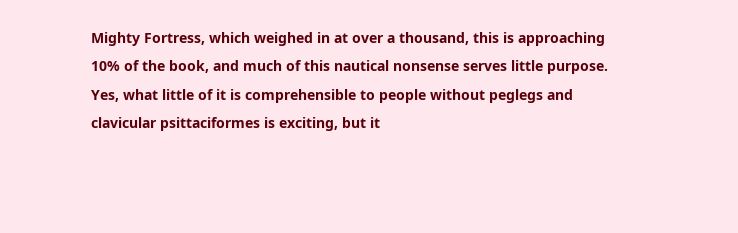Mighty Fortress, which weighed in at over a thousand, this is approaching 10% of the book, and much of this nautical nonsense serves little purpose. Yes, what little of it is comprehensible to people without peglegs and clavicular psittaciformes is exciting, but it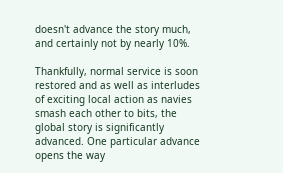doesn't advance the story much, and certainly not by nearly 10%.

Thankfully, normal service is soon restored and as well as interludes of exciting local action as navies smash each other to bits, the global story is significantly advanced. One particular advance opens the way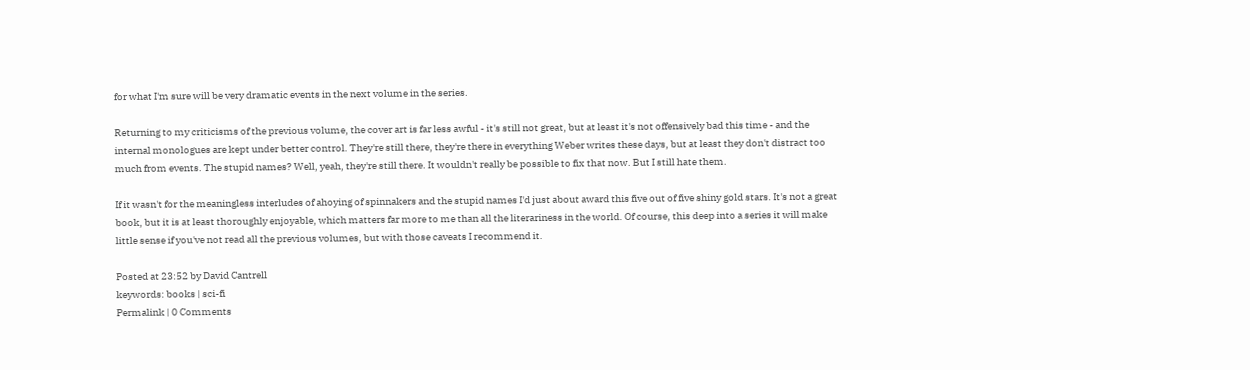for what I'm sure will be very dramatic events in the next volume in the series.

Returning to my criticisms of the previous volume, the cover art is far less awful - it's still not great, but at least it's not offensively bad this time - and the internal monologues are kept under better control. They're still there, they're there in everything Weber writes these days, but at least they don't distract too much from events. The stupid names? Well, yeah, they're still there. It wouldn't really be possible to fix that now. But I still hate them.

If it wasn't for the meaningless interludes of ahoying of spinnakers and the stupid names I'd just about award this five out of five shiny gold stars. It's not a great book, but it is at least thoroughly enjoyable, which matters far more to me than all the literariness in the world. Of course, this deep into a series it will make little sense if you've not read all the previous volumes, but with those caveats I recommend it.

Posted at 23:52 by David Cantrell
keywords: books | sci-fi
Permalink | 0 Comments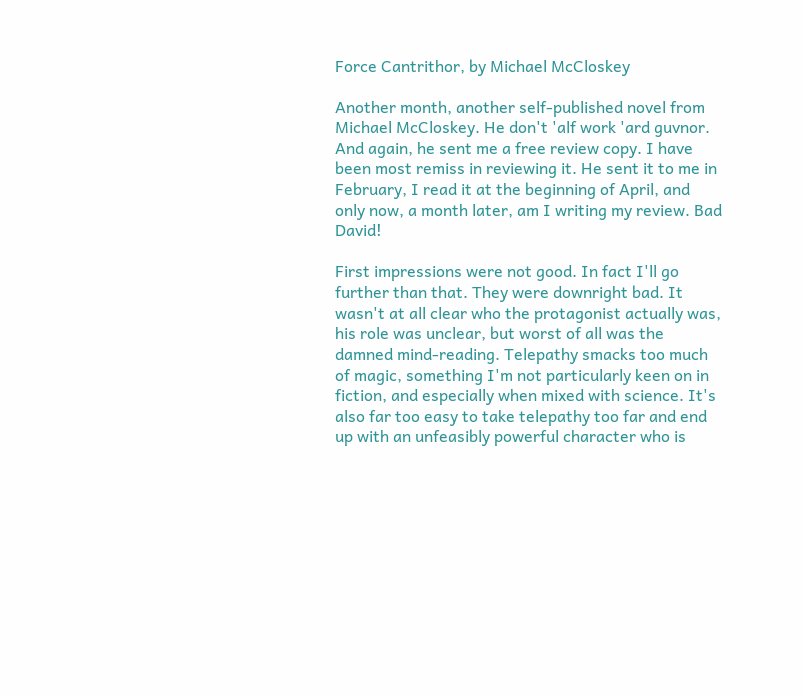Force Cantrithor, by Michael McCloskey

Another month, another self-published novel from Michael McCloskey. He don't 'alf work 'ard guvnor. And again, he sent me a free review copy. I have been most remiss in reviewing it. He sent it to me in February, I read it at the beginning of April, and only now, a month later, am I writing my review. Bad David!

First impressions were not good. In fact I'll go further than that. They were downright bad. It wasn't at all clear who the protagonist actually was, his role was unclear, but worst of all was the damned mind-reading. Telepathy smacks too much of magic, something I'm not particularly keen on in fiction, and especially when mixed with science. It's also far too easy to take telepathy too far and end up with an unfeasibly powerful character who is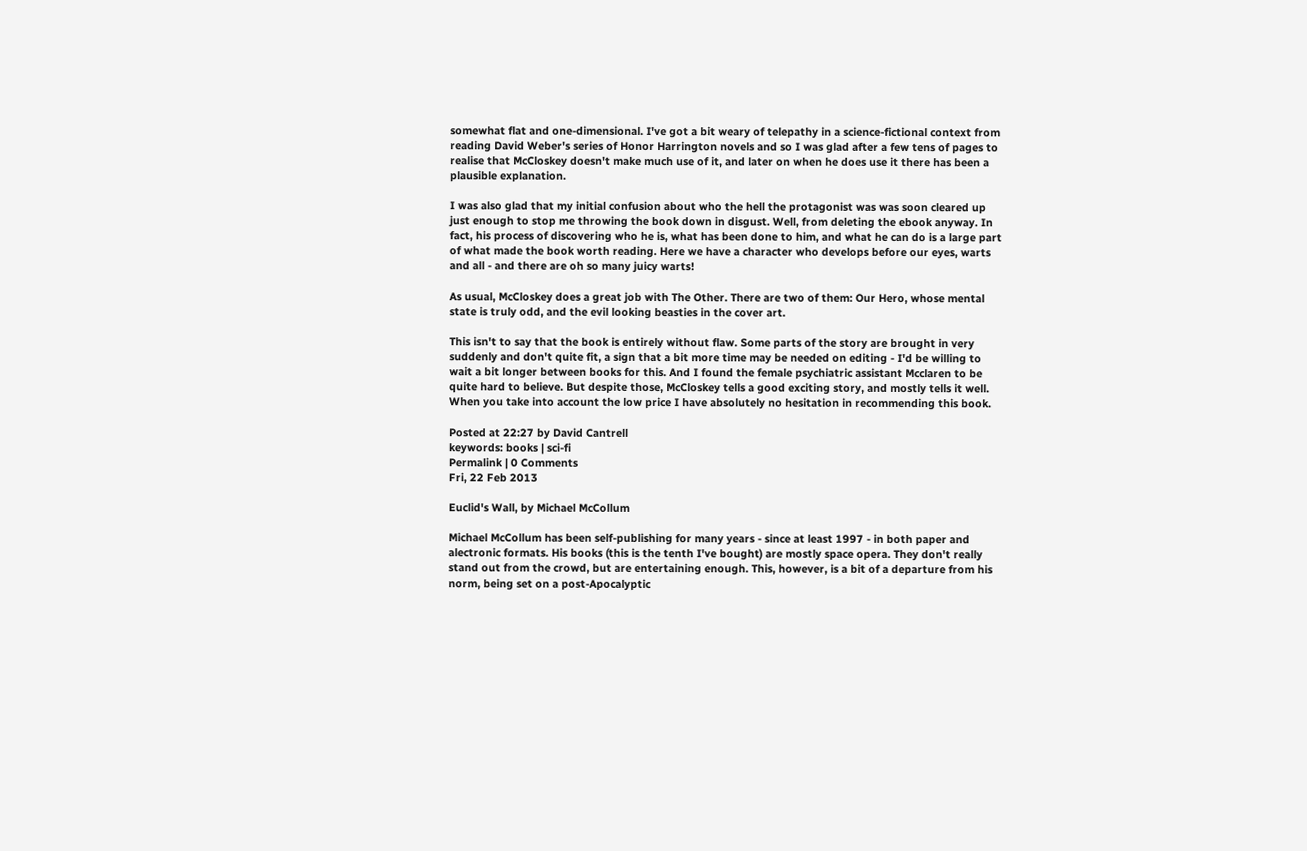somewhat flat and one-dimensional. I've got a bit weary of telepathy in a science-fictional context from reading David Weber's series of Honor Harrington novels and so I was glad after a few tens of pages to realise that McCloskey doesn't make much use of it, and later on when he does use it there has been a plausible explanation.

I was also glad that my initial confusion about who the hell the protagonist was was soon cleared up just enough to stop me throwing the book down in disgust. Well, from deleting the ebook anyway. In fact, his process of discovering who he is, what has been done to him, and what he can do is a large part of what made the book worth reading. Here we have a character who develops before our eyes, warts and all - and there are oh so many juicy warts!

As usual, McCloskey does a great job with The Other. There are two of them: Our Hero, whose mental state is truly odd, and the evil looking beasties in the cover art.

This isn't to say that the book is entirely without flaw. Some parts of the story are brought in very suddenly and don't quite fit, a sign that a bit more time may be needed on editing - I'd be willing to wait a bit longer between books for this. And I found the female psychiatric assistant Mcclaren to be quite hard to believe. But despite those, McCloskey tells a good exciting story, and mostly tells it well. When you take into account the low price I have absolutely no hesitation in recommending this book.

Posted at 22:27 by David Cantrell
keywords: books | sci-fi
Permalink | 0 Comments
Fri, 22 Feb 2013

Euclid's Wall, by Michael McCollum

Michael McCollum has been self-publishing for many years - since at least 1997 - in both paper and alectronic formats. His books (this is the tenth I've bought) are mostly space opera. They don't really stand out from the crowd, but are entertaining enough. This, however, is a bit of a departure from his norm, being set on a post-Apocalyptic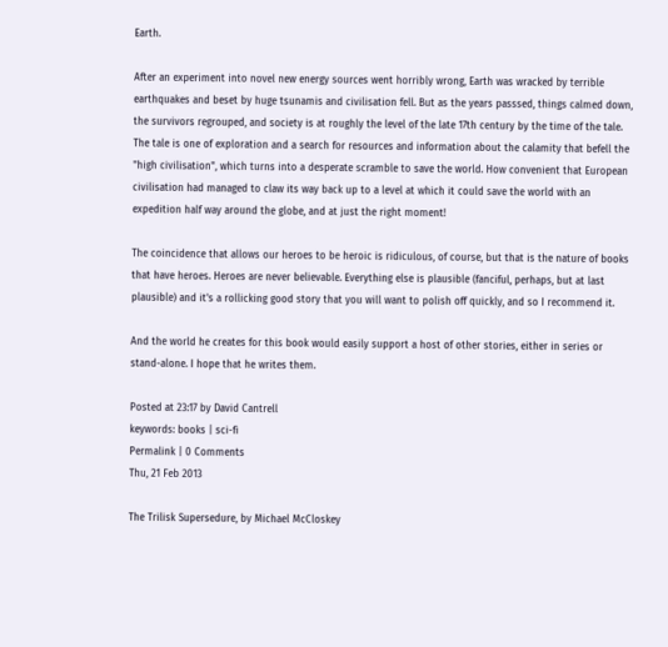Earth.

After an experiment into novel new energy sources went horribly wrong, Earth was wracked by terrible earthquakes and beset by huge tsunamis and civilisation fell. But as the years passsed, things calmed down, the survivors regrouped, and society is at roughly the level of the late 17th century by the time of the tale. The tale is one of exploration and a search for resources and information about the calamity that befell the "high civilisation", which turns into a desperate scramble to save the world. How convenient that European civilisation had managed to claw its way back up to a level at which it could save the world with an expedition half way around the globe, and at just the right moment!

The coincidence that allows our heroes to be heroic is ridiculous, of course, but that is the nature of books that have heroes. Heroes are never believable. Everything else is plausible (fanciful, perhaps, but at last plausible) and it's a rollicking good story that you will want to polish off quickly, and so I recommend it.

And the world he creates for this book would easily support a host of other stories, either in series or stand-alone. I hope that he writes them.

Posted at 23:17 by David Cantrell
keywords: books | sci-fi
Permalink | 0 Comments
Thu, 21 Feb 2013

The Trilisk Supersedure, by Michael McCloskey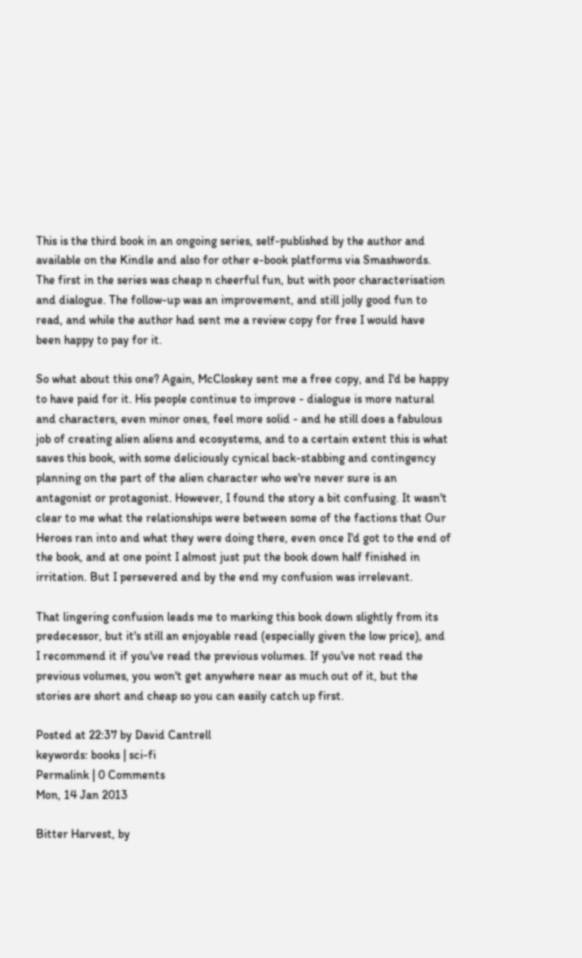This is the third book in an ongoing series, self-published by the author and available on the Kindle and also for other e-book platforms via Smashwords. The first in the series was cheap n cheerful fun, but with poor characterisation and dialogue. The follow-up was an improvement, and still jolly good fun to read, and while the author had sent me a review copy for free I would have been happy to pay for it.

So what about this one? Again, McCloskey sent me a free copy, and I'd be happy to have paid for it. His people continue to improve - dialogue is more natural and characters, even minor ones, feel more solid - and he still does a fabulous job of creating alien aliens and ecosystems, and to a certain extent this is what saves this book, with some deliciously cynical back-stabbing and contingency planning on the part of the alien character who we're never sure is an antagonist or protagonist. However, I found the story a bit confusing. It wasn't clear to me what the relationships were between some of the factions that Our Heroes ran into and what they were doing there, even once I'd got to the end of the book, and at one point I almost just put the book down half finished in irritation. But I persevered and by the end my confusion was irrelevant.

That lingering confusion leads me to marking this book down slightly from its predecessor, but it's still an enjoyable read (especially given the low price), and I recommend it if you've read the previous volumes. If you've not read the previous volumes, you won't get anywhere near as much out of it, but the stories are short and cheap so you can easily catch up first.

Posted at 22:37 by David Cantrell
keywords: books | sci-fi
Permalink | 0 Comments
Mon, 14 Jan 2013

Bitter Harvest, by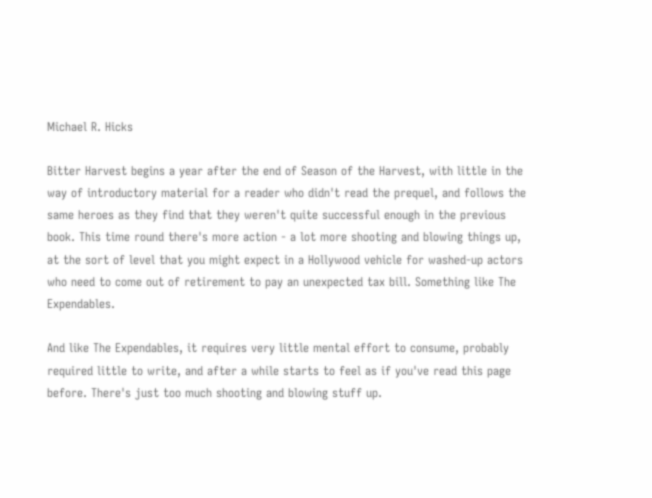Michael R. Hicks

Bitter Harvest begins a year after the end of Season of the Harvest, with little in the way of introductory material for a reader who didn't read the prequel, and follows the same heroes as they find that they weren't quite successful enough in the previous book. This time round there's more action - a lot more shooting and blowing things up, at the sort of level that you might expect in a Hollywood vehicle for washed-up actors who need to come out of retirement to pay an unexpected tax bill. Something like The Expendables.

And like The Expendables, it requires very little mental effort to consume, probably required little to write, and after a while starts to feel as if you've read this page before. There's just too much shooting and blowing stuff up.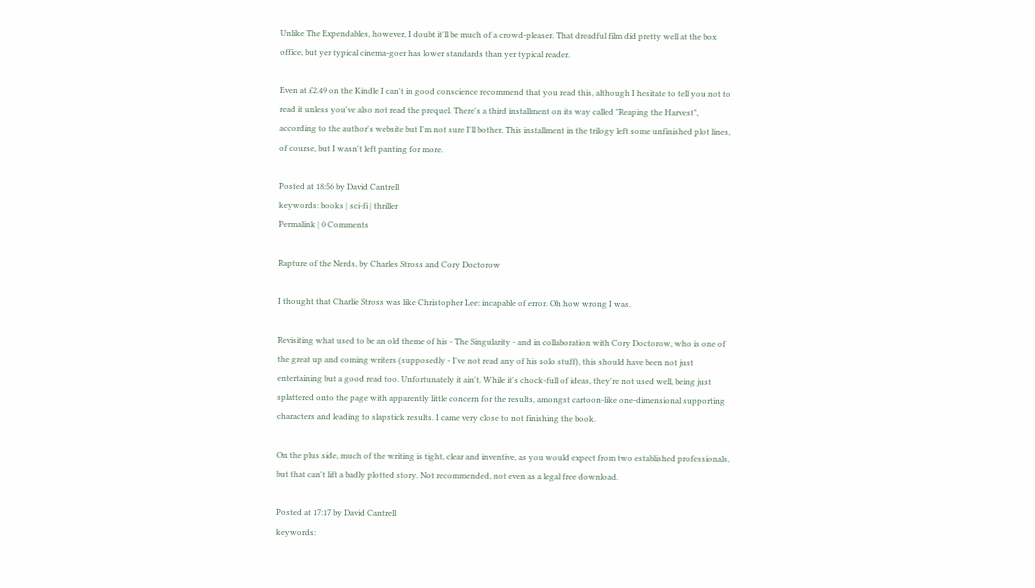Unlike The Expendables, however, I doubt it'll be much of a crowd-pleaser. That dreadful film did pretty well at the box office, but yer typical cinema-goer has lower standards than yer typical reader.

Even at £2.49 on the Kindle I can't in good conscience recommend that you read this, although I hesitate to tell you not to read it unless you've also not read the prequel. There's a third installment on its way called "Reaping the Harvest", according to the author's website but I'm not sure I'll bother. This installment in the trilogy left some unfinished plot lines, of course, but I wasn't left panting for more.

Posted at 18:56 by David Cantrell
keywords: books | sci-fi | thriller
Permalink | 0 Comments

Rapture of the Nerds, by Charles Stross and Cory Doctorow

I thought that Charlie Stross was like Christopher Lee: incapable of error. Oh how wrong I was.

Revisiting what used to be an old theme of his - The Singularity - and in collaboration with Cory Doctorow, who is one of the great up and coming writers (supposedly - I've not read any of his solo stuff), this should have been not just entertaining but a good read too. Unfortunately it ain't. While it's chock-full of ideas, they're not used well, being just splattered onto the page with apparently little concern for the results, amongst cartoon-like one-dimensional supporting characters and leading to slapstick results. I came very close to not finishing the book.

On the plus side, much of the writing is tight, clear and inventive, as you would expect from two established professionals, but that can't lift a badly plotted story. Not recommended, not even as a legal free download.

Posted at 17:17 by David Cantrell
keywords: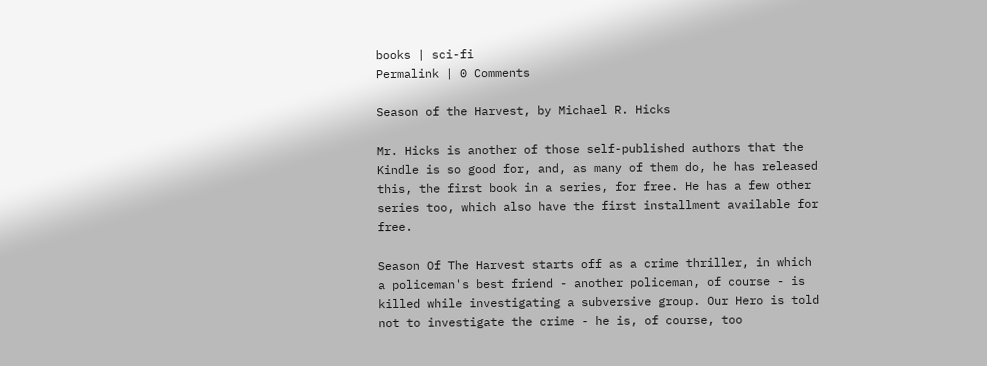books | sci-fi
Permalink | 0 Comments

Season of the Harvest, by Michael R. Hicks

Mr. Hicks is another of those self-published authors that the Kindle is so good for, and, as many of them do, he has released this, the first book in a series, for free. He has a few other series too, which also have the first installment available for free.

Season Of The Harvest starts off as a crime thriller, in which a policeman's best friend - another policeman, of course - is killed while investigating a subversive group. Our Hero is told not to investigate the crime - he is, of course, too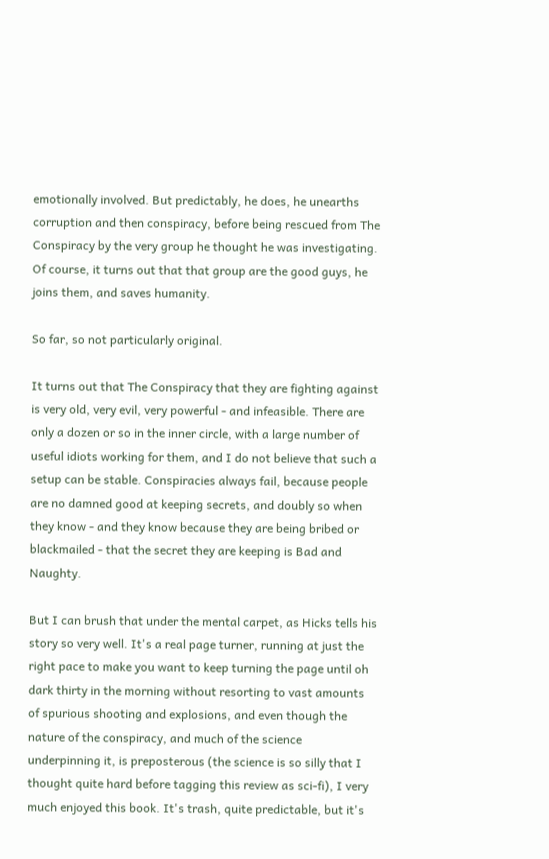emotionally involved. But predictably, he does, he unearths corruption and then conspiracy, before being rescued from The Conspiracy by the very group he thought he was investigating. Of course, it turns out that that group are the good guys, he joins them, and saves humanity.

So far, so not particularly original.

It turns out that The Conspiracy that they are fighting against is very old, very evil, very powerful - and infeasible. There are only a dozen or so in the inner circle, with a large number of useful idiots working for them, and I do not believe that such a setup can be stable. Conspiracies always fail, because people are no damned good at keeping secrets, and doubly so when they know - and they know because they are being bribed or blackmailed - that the secret they are keeping is Bad and Naughty.

But I can brush that under the mental carpet, as Hicks tells his story so very well. It's a real page turner, running at just the right pace to make you want to keep turning the page until oh dark thirty in the morning without resorting to vast amounts of spurious shooting and explosions, and even though the nature of the conspiracy, and much of the science underpinning it, is preposterous (the science is so silly that I thought quite hard before tagging this review as sci-fi), I very much enjoyed this book. It's trash, quite predictable, but it's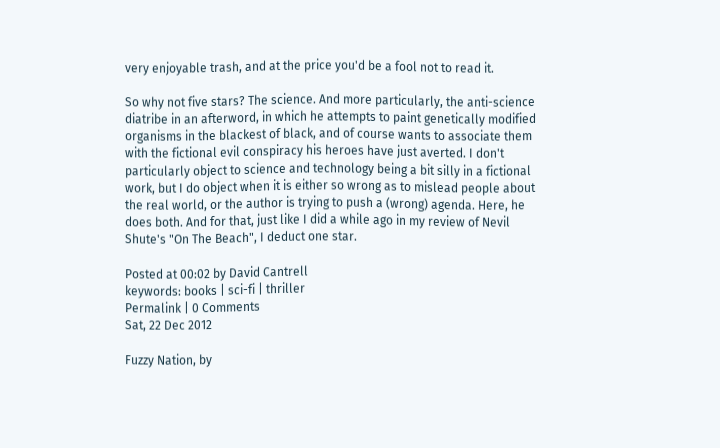very enjoyable trash, and at the price you'd be a fool not to read it.

So why not five stars? The science. And more particularly, the anti-science diatribe in an afterword, in which he attempts to paint genetically modified organisms in the blackest of black, and of course wants to associate them with the fictional evil conspiracy his heroes have just averted. I don't particularly object to science and technology being a bit silly in a fictional work, but I do object when it is either so wrong as to mislead people about the real world, or the author is trying to push a (wrong) agenda. Here, he does both. And for that, just like I did a while ago in my review of Nevil Shute's "On The Beach", I deduct one star.

Posted at 00:02 by David Cantrell
keywords: books | sci-fi | thriller
Permalink | 0 Comments
Sat, 22 Dec 2012

Fuzzy Nation, by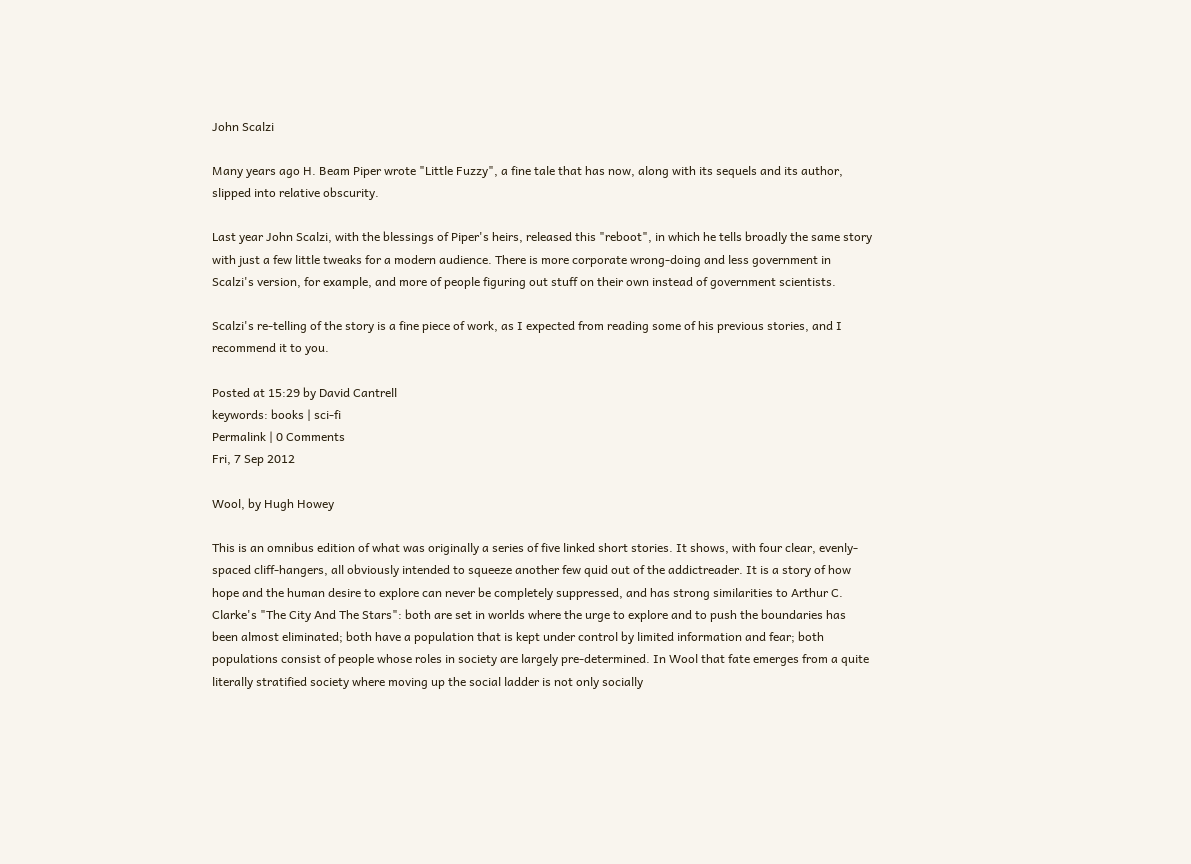John Scalzi

Many years ago H. Beam Piper wrote "Little Fuzzy", a fine tale that has now, along with its sequels and its author, slipped into relative obscurity.

Last year John Scalzi, with the blessings of Piper's heirs, released this "reboot", in which he tells broadly the same story with just a few little tweaks for a modern audience. There is more corporate wrong-doing and less government in Scalzi's version, for example, and more of people figuring out stuff on their own instead of government scientists.

Scalzi's re-telling of the story is a fine piece of work, as I expected from reading some of his previous stories, and I recommend it to you.

Posted at 15:29 by David Cantrell
keywords: books | sci-fi
Permalink | 0 Comments
Fri, 7 Sep 2012

Wool, by Hugh Howey

This is an omnibus edition of what was originally a series of five linked short stories. It shows, with four clear, evenly-spaced cliff-hangers, all obviously intended to squeeze another few quid out of the addictreader. It is a story of how hope and the human desire to explore can never be completely suppressed, and has strong similarities to Arthur C. Clarke's "The City And The Stars": both are set in worlds where the urge to explore and to push the boundaries has been almost eliminated; both have a population that is kept under control by limited information and fear; both populations consist of people whose roles in society are largely pre-determined. In Wool that fate emerges from a quite literally stratified society where moving up the social ladder is not only socially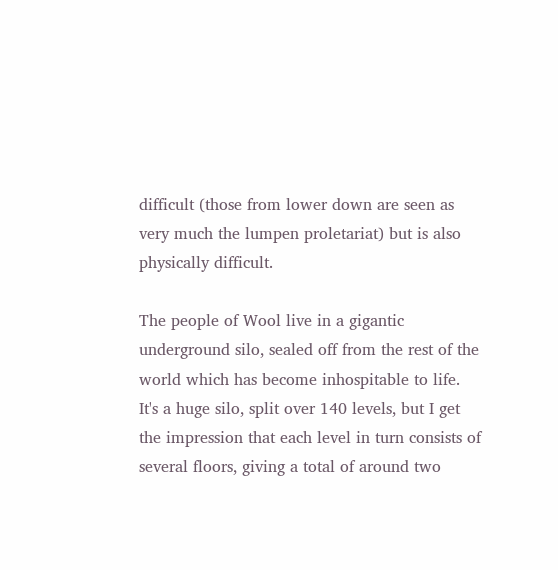difficult (those from lower down are seen as very much the lumpen proletariat) but is also physically difficult.

The people of Wool live in a gigantic underground silo, sealed off from the rest of the world which has become inhospitable to life. It's a huge silo, split over 140 levels, but I get the impression that each level in turn consists of several floors, giving a total of around two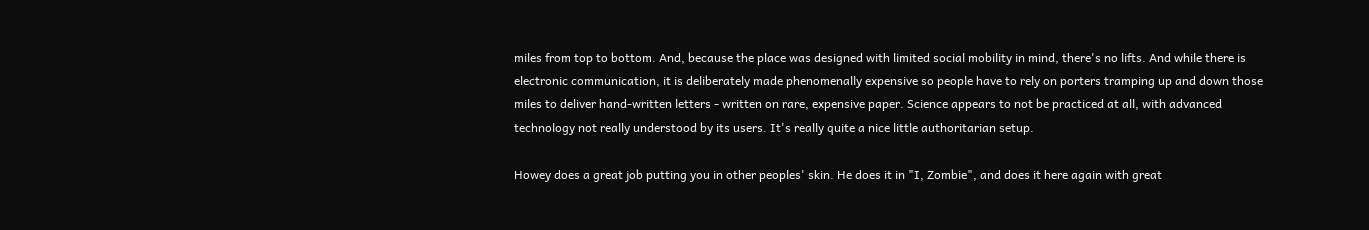miles from top to bottom. And, because the place was designed with limited social mobility in mind, there's no lifts. And while there is electronic communication, it is deliberately made phenomenally expensive so people have to rely on porters tramping up and down those miles to deliver hand-written letters - written on rare, expensive paper. Science appears to not be practiced at all, with advanced technology not really understood by its users. It's really quite a nice little authoritarian setup.

Howey does a great job putting you in other peoples' skin. He does it in "I, Zombie", and does it here again with great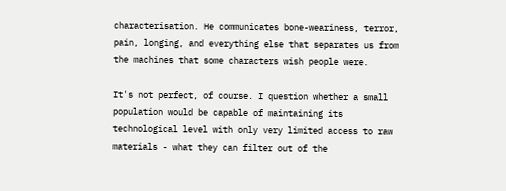characterisation. He communicates bone-weariness, terror, pain, longing, and everything else that separates us from the machines that some characters wish people were.

It's not perfect, of course. I question whether a small population would be capable of maintaining its technological level with only very limited access to raw materials - what they can filter out of the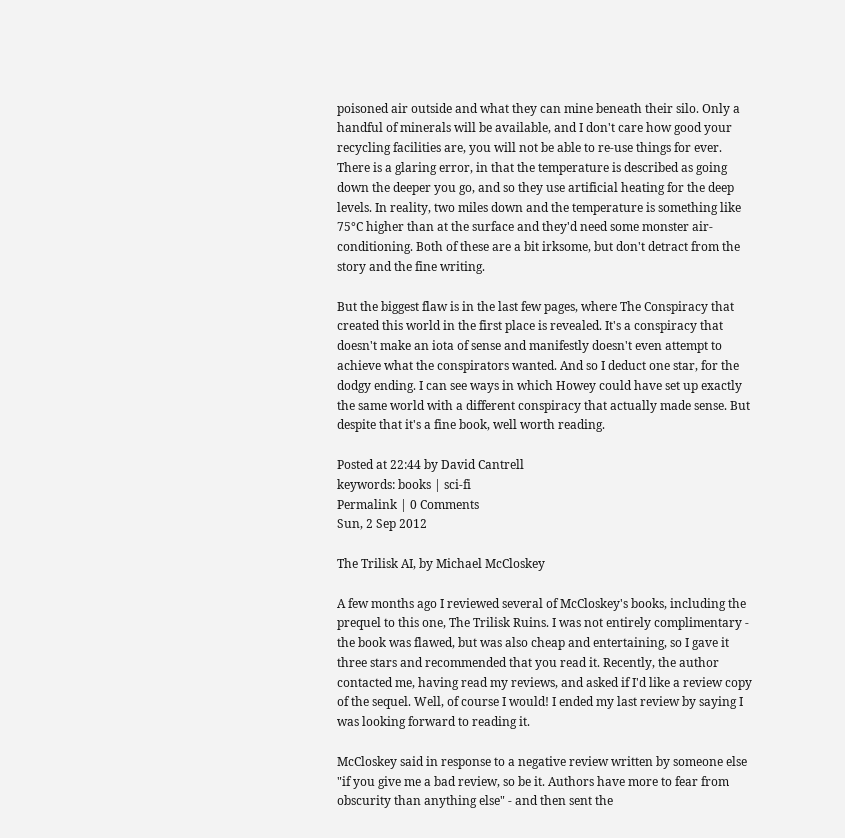poisoned air outside and what they can mine beneath their silo. Only a handful of minerals will be available, and I don't care how good your recycling facilities are, you will not be able to re-use things for ever. There is a glaring error, in that the temperature is described as going down the deeper you go, and so they use artificial heating for the deep levels. In reality, two miles down and the temperature is something like 75°C higher than at the surface and they'd need some monster air-conditioning. Both of these are a bit irksome, but don't detract from the story and the fine writing.

But the biggest flaw is in the last few pages, where The Conspiracy that created this world in the first place is revealed. It's a conspiracy that doesn't make an iota of sense and manifestly doesn't even attempt to achieve what the conspirators wanted. And so I deduct one star, for the dodgy ending. I can see ways in which Howey could have set up exactly the same world with a different conspiracy that actually made sense. But despite that it's a fine book, well worth reading.

Posted at 22:44 by David Cantrell
keywords: books | sci-fi
Permalink | 0 Comments
Sun, 2 Sep 2012

The Trilisk AI, by Michael McCloskey

A few months ago I reviewed several of McCloskey's books, including the prequel to this one, The Trilisk Ruins. I was not entirely complimentary - the book was flawed, but was also cheap and entertaining, so I gave it three stars and recommended that you read it. Recently, the author contacted me, having read my reviews, and asked if I'd like a review copy of the sequel. Well, of course I would! I ended my last review by saying I was looking forward to reading it.

McCloskey said in response to a negative review written by someone else "if you give me a bad review, so be it. Authors have more to fear from obscurity than anything else" - and then sent the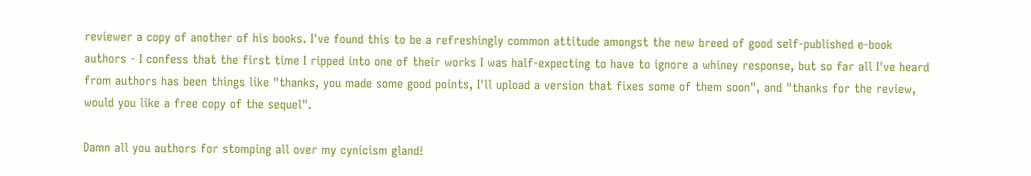reviewer a copy of another of his books. I've found this to be a refreshingly common attitude amongst the new breed of good self-published e-book authors - I confess that the first time I ripped into one of their works I was half-expecting to have to ignore a whiney response, but so far all I've heard from authors has been things like "thanks, you made some good points, I'll upload a version that fixes some of them soon", and "thanks for the review, would you like a free copy of the sequel".

Damn all you authors for stomping all over my cynicism gland!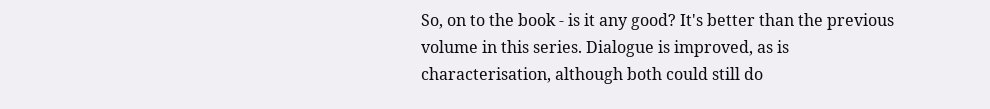So, on to the book - is it any good? It's better than the previous volume in this series. Dialogue is improved, as is characterisation, although both could still do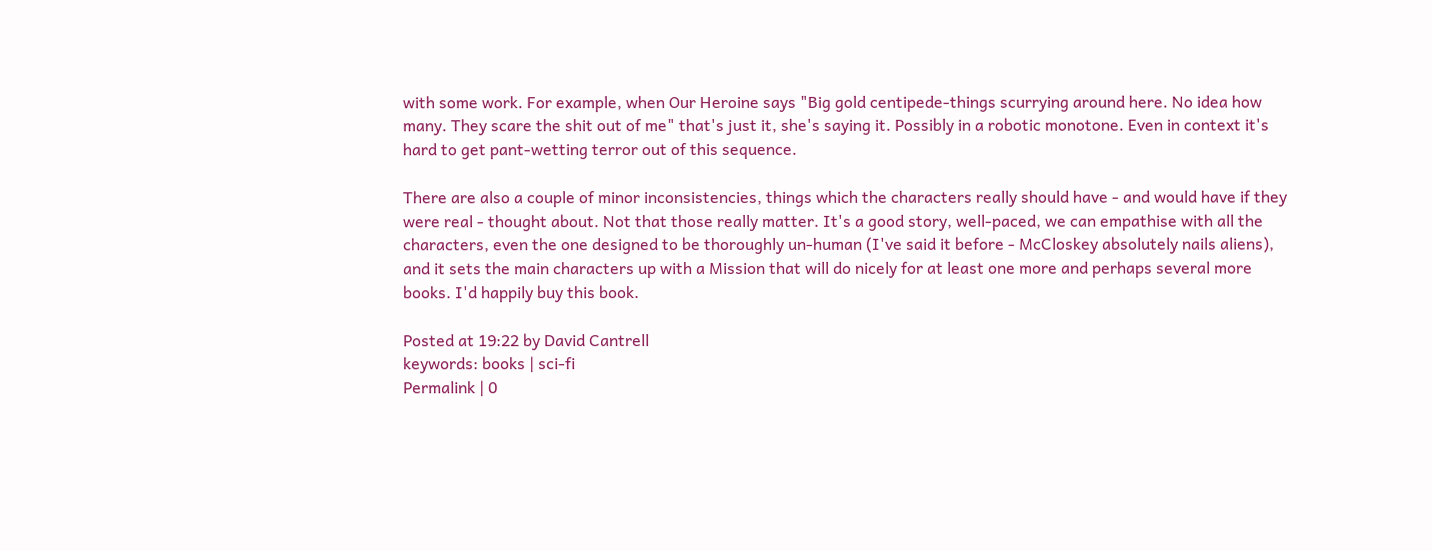with some work. For example, when Our Heroine says "Big gold centipede-things scurrying around here. No idea how many. They scare the shit out of me" that's just it, she's saying it. Possibly in a robotic monotone. Even in context it's hard to get pant-wetting terror out of this sequence.

There are also a couple of minor inconsistencies, things which the characters really should have - and would have if they were real - thought about. Not that those really matter. It's a good story, well-paced, we can empathise with all the characters, even the one designed to be thoroughly un-human (I've said it before - McCloskey absolutely nails aliens), and it sets the main characters up with a Mission that will do nicely for at least one more and perhaps several more books. I'd happily buy this book.

Posted at 19:22 by David Cantrell
keywords: books | sci-fi
Permalink | 0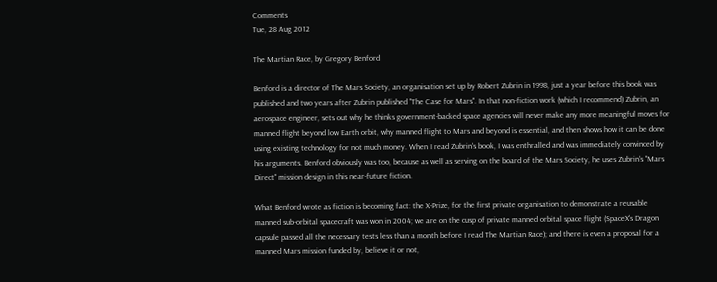Comments
Tue, 28 Aug 2012

The Martian Race, by Gregory Benford

Benford is a director of The Mars Society, an organisation set up by Robert Zubrin in 1998, just a year before this book was published and two years after Zubrin published "The Case for Mars". In that non-fiction work (which I recommend) Zubrin, an aerospace engineer, sets out why he thinks government-backed space agencies will never make any more meaningful moves for manned flight beyond low Earth orbit, why manned flight to Mars and beyond is essential, and then shows how it can be done using existing technology for not much money. When I read Zubrin's book, I was enthralled and was immediately convinced by his arguments. Benford obviously was too, because as well as serving on the board of the Mars Society, he uses Zubrin's "Mars Direct" mission design in this near-future fiction.

What Benford wrote as fiction is becoming fact: the X-Prize, for the first private organisation to demonstrate a reusable manned sub-orbital spacecraft was won in 2004; we are on the cusp of private manned orbital space flight (SpaceX's Dragon capsule passed all the necessary tests less than a month before I read The Martian Race); and there is even a proposal for a manned Mars mission funded by, believe it or not,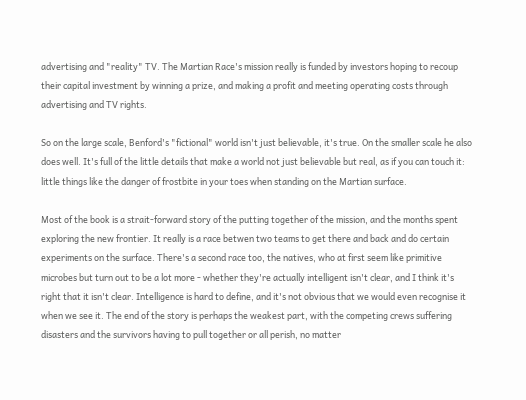advertising and "reality" TV. The Martian Race's mission really is funded by investors hoping to recoup their capital investment by winning a prize, and making a profit and meeting operating costs through advertising and TV rights.

So on the large scale, Benford's "fictional" world isn't just believable, it's true. On the smaller scale he also does well. It's full of the little details that make a world not just believable but real, as if you can touch it: little things like the danger of frostbite in your toes when standing on the Martian surface.

Most of the book is a strait-forward story of the putting together of the mission, and the months spent exploring the new frontier. It really is a race betwen two teams to get there and back and do certain experiments on the surface. There's a second race too, the natives, who at first seem like primitive microbes but turn out to be a lot more - whether they're actually intelligent isn't clear, and I think it's right that it isn't clear. Intelligence is hard to define, and it's not obvious that we would even recognise it when we see it. The end of the story is perhaps the weakest part, with the competing crews suffering disasters and the survivors having to pull together or all perish, no matter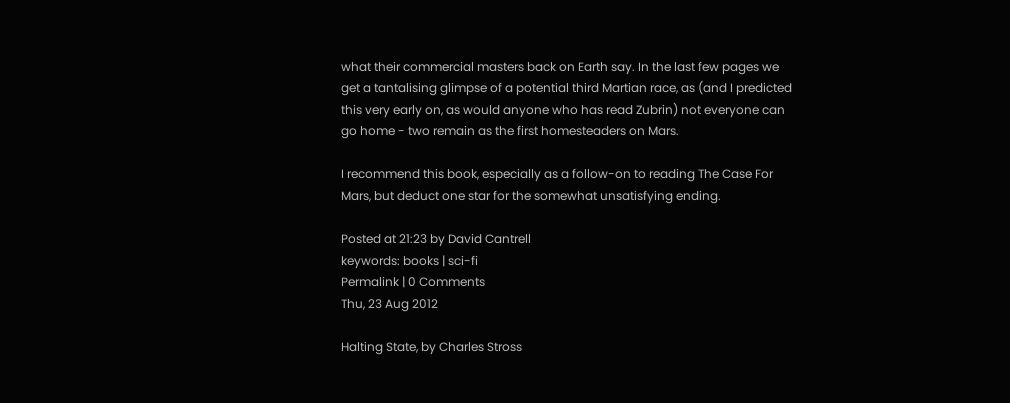what their commercial masters back on Earth say. In the last few pages we get a tantalising glimpse of a potential third Martian race, as (and I predicted this very early on, as would anyone who has read Zubrin) not everyone can go home - two remain as the first homesteaders on Mars.

I recommend this book, especially as a follow-on to reading The Case For Mars, but deduct one star for the somewhat unsatisfying ending.

Posted at 21:23 by David Cantrell
keywords: books | sci-fi
Permalink | 0 Comments
Thu, 23 Aug 2012

Halting State, by Charles Stross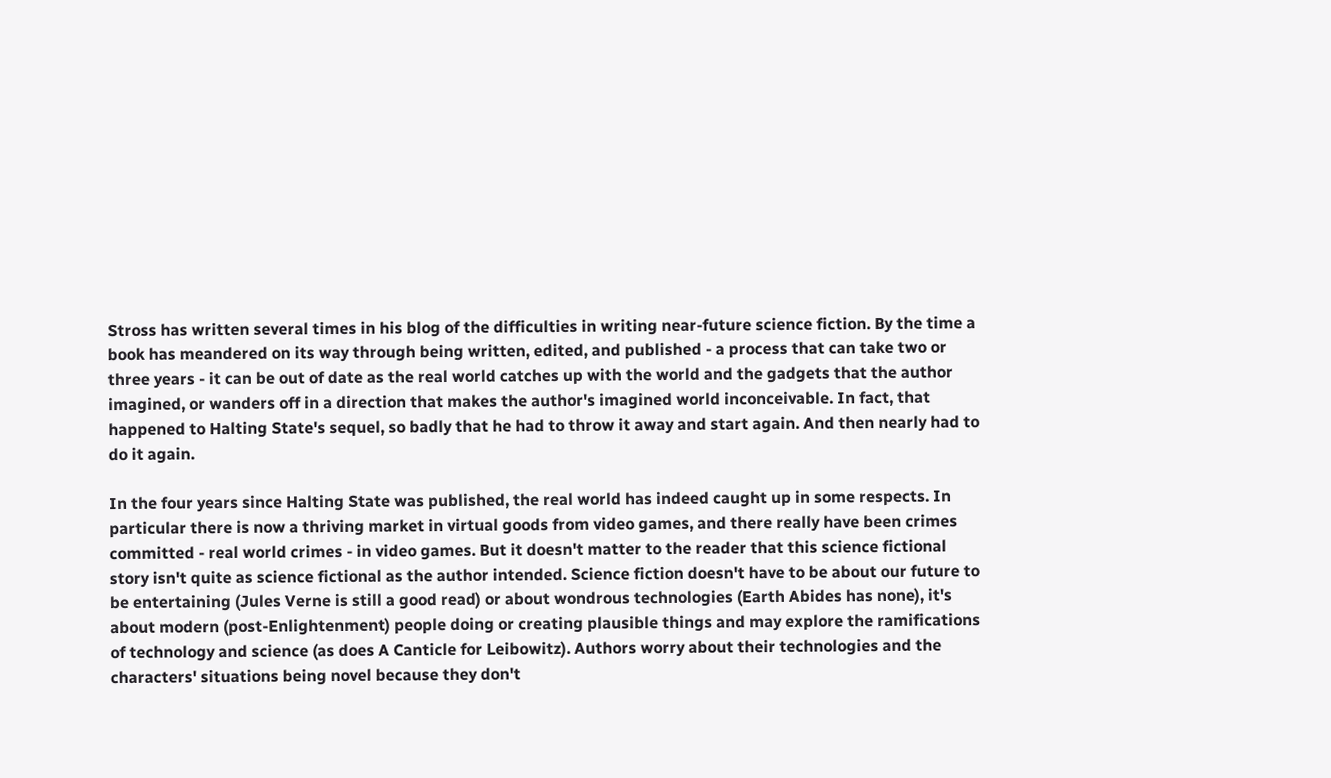Stross has written several times in his blog of the difficulties in writing near-future science fiction. By the time a book has meandered on its way through being written, edited, and published - a process that can take two or three years - it can be out of date as the real world catches up with the world and the gadgets that the author imagined, or wanders off in a direction that makes the author's imagined world inconceivable. In fact, that happened to Halting State's sequel, so badly that he had to throw it away and start again. And then nearly had to do it again.

In the four years since Halting State was published, the real world has indeed caught up in some respects. In particular there is now a thriving market in virtual goods from video games, and there really have been crimes committed - real world crimes - in video games. But it doesn't matter to the reader that this science fictional story isn't quite as science fictional as the author intended. Science fiction doesn't have to be about our future to be entertaining (Jules Verne is still a good read) or about wondrous technologies (Earth Abides has none), it's about modern (post-Enlightenment) people doing or creating plausible things and may explore the ramifications of technology and science (as does A Canticle for Leibowitz). Authors worry about their technologies and the characters' situations being novel because they don't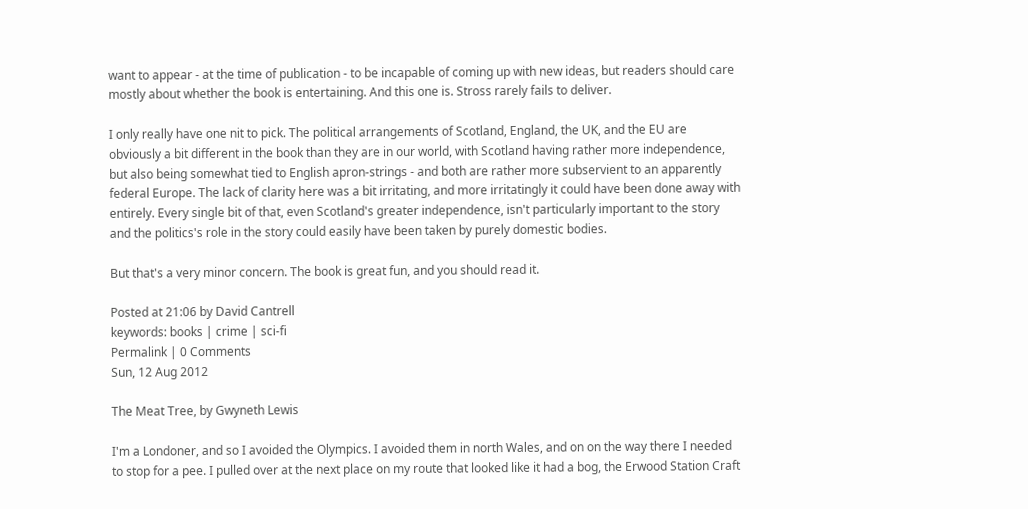want to appear - at the time of publication - to be incapable of coming up with new ideas, but readers should care mostly about whether the book is entertaining. And this one is. Stross rarely fails to deliver.

I only really have one nit to pick. The political arrangements of Scotland, England, the UK, and the EU are obviously a bit different in the book than they are in our world, with Scotland having rather more independence, but also being somewhat tied to English apron-strings - and both are rather more subservient to an apparently federal Europe. The lack of clarity here was a bit irritating, and more irritatingly it could have been done away with entirely. Every single bit of that, even Scotland's greater independence, isn't particularly important to the story and the politics's role in the story could easily have been taken by purely domestic bodies.

But that's a very minor concern. The book is great fun, and you should read it.

Posted at 21:06 by David Cantrell
keywords: books | crime | sci-fi
Permalink | 0 Comments
Sun, 12 Aug 2012

The Meat Tree, by Gwyneth Lewis

I'm a Londoner, and so I avoided the Olympics. I avoided them in north Wales, and on on the way there I needed to stop for a pee. I pulled over at the next place on my route that looked like it had a bog, the Erwood Station Craft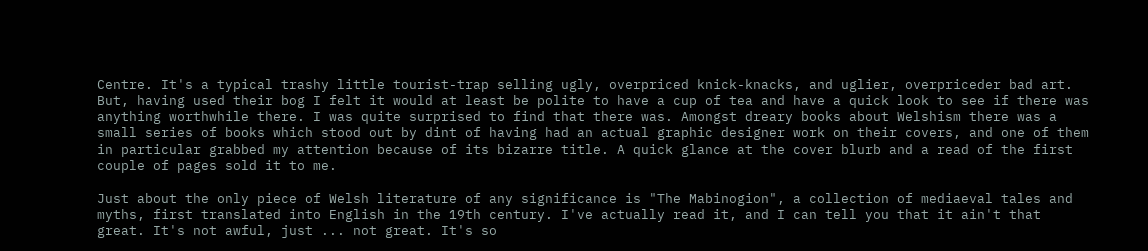Centre. It's a typical trashy little tourist-trap selling ugly, overpriced knick-knacks, and uglier, overpriceder bad art. But, having used their bog I felt it would at least be polite to have a cup of tea and have a quick look to see if there was anything worthwhile there. I was quite surprised to find that there was. Amongst dreary books about Welshism there was a small series of books which stood out by dint of having had an actual graphic designer work on their covers, and one of them in particular grabbed my attention because of its bizarre title. A quick glance at the cover blurb and a read of the first couple of pages sold it to me.

Just about the only piece of Welsh literature of any significance is "The Mabinogion", a collection of mediaeval tales and myths, first translated into English in the 19th century. I've actually read it, and I can tell you that it ain't that great. It's not awful, just ... not great. It's so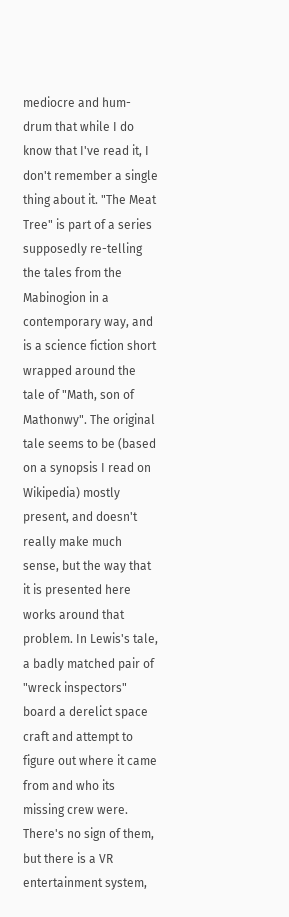mediocre and hum-drum that while I do know that I've read it, I don't remember a single thing about it. "The Meat Tree" is part of a series supposedly re-telling the tales from the Mabinogion in a contemporary way, and is a science fiction short wrapped around the tale of "Math, son of Mathonwy". The original tale seems to be (based on a synopsis I read on Wikipedia) mostly present, and doesn't really make much sense, but the way that it is presented here works around that problem. In Lewis's tale, a badly matched pair of "wreck inspectors" board a derelict space craft and attempt to figure out where it came from and who its missing crew were. There's no sign of them, but there is a VR entertainment system,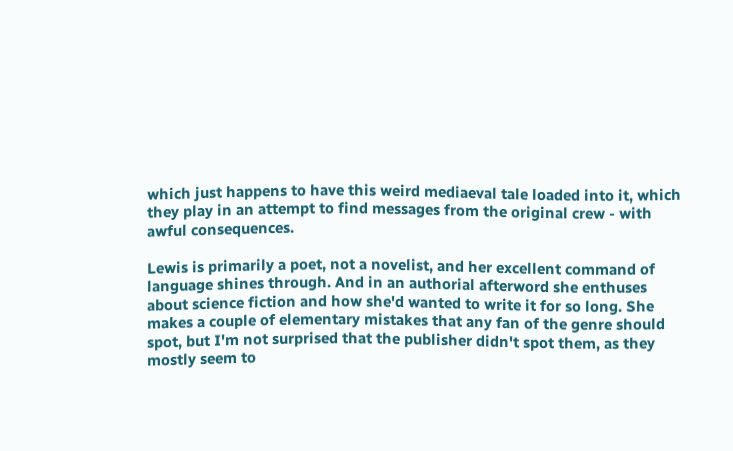which just happens to have this weird mediaeval tale loaded into it, which they play in an attempt to find messages from the original crew - with awful consequences.

Lewis is primarily a poet, not a novelist, and her excellent command of language shines through. And in an authorial afterword she enthuses about science fiction and how she'd wanted to write it for so long. She makes a couple of elementary mistakes that any fan of the genre should spot, but I'm not surprised that the publisher didn't spot them, as they mostly seem to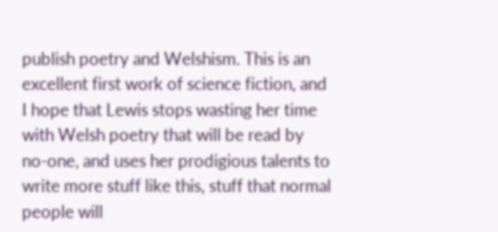publish poetry and Welshism. This is an excellent first work of science fiction, and I hope that Lewis stops wasting her time with Welsh poetry that will be read by no-one, and uses her prodigious talents to write more stuff like this, stuff that normal people will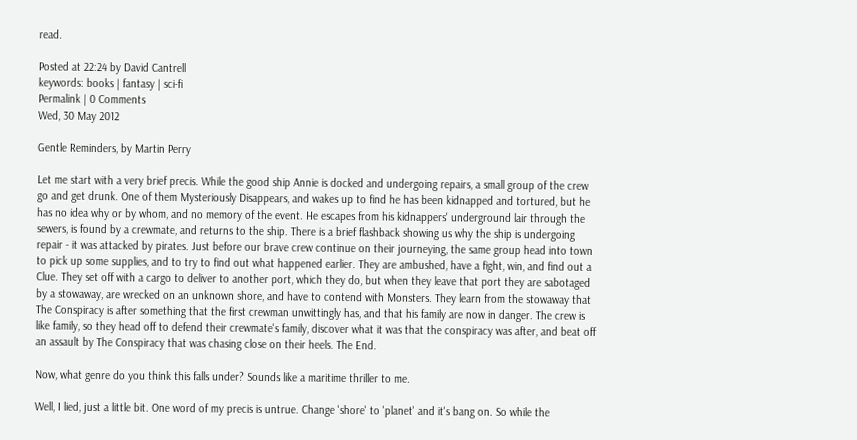read.

Posted at 22:24 by David Cantrell
keywords: books | fantasy | sci-fi
Permalink | 0 Comments
Wed, 30 May 2012

Gentle Reminders, by Martin Perry

Let me start with a very brief precis. While the good ship Annie is docked and undergoing repairs, a small group of the crew go and get drunk. One of them Mysteriously Disappears, and wakes up to find he has been kidnapped and tortured, but he has no idea why or by whom, and no memory of the event. He escapes from his kidnappers' underground lair through the sewers, is found by a crewmate, and returns to the ship. There is a brief flashback showing us why the ship is undergoing repair - it was attacked by pirates. Just before our brave crew continue on their journeying, the same group head into town to pick up some supplies, and to try to find out what happened earlier. They are ambushed, have a fight, win, and find out a Clue. They set off with a cargo to deliver to another port, which they do, but when they leave that port they are sabotaged by a stowaway, are wrecked on an unknown shore, and have to contend with Monsters. They learn from the stowaway that The Conspiracy is after something that the first crewman unwittingly has, and that his family are now in danger. The crew is like family, so they head off to defend their crewmate's family, discover what it was that the conspiracy was after, and beat off an assault by The Conspiracy that was chasing close on their heels. The End.

Now, what genre do you think this falls under? Sounds like a maritime thriller to me.

Well, I lied, just a little bit. One word of my precis is untrue. Change 'shore' to 'planet' and it's bang on. So while the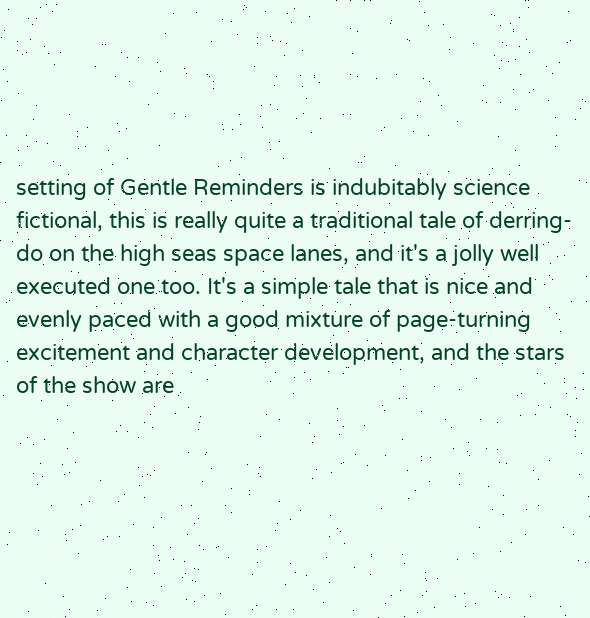setting of Gentle Reminders is indubitably science fictional, this is really quite a traditional tale of derring-do on the high seas space lanes, and it's a jolly well executed one too. It's a simple tale that is nice and evenly paced with a good mixture of page-turning excitement and character development, and the stars of the show are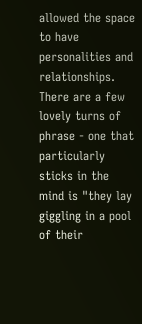allowed the space to have personalities and relationships. There are a few lovely turns of phrase - one that particularly sticks in the mind is "they lay giggling in a pool of their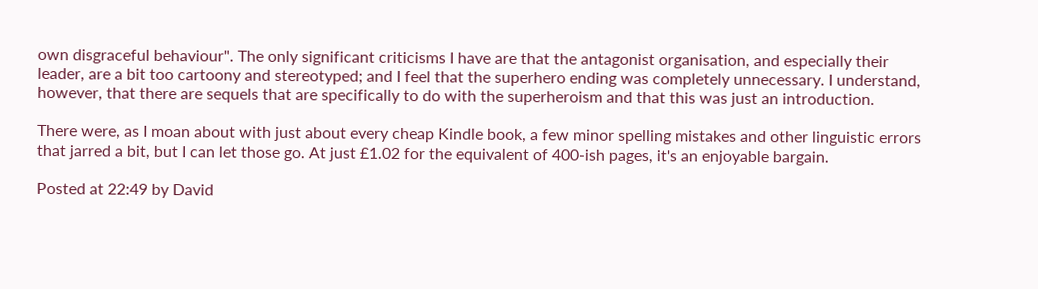own disgraceful behaviour". The only significant criticisms I have are that the antagonist organisation, and especially their leader, are a bit too cartoony and stereotyped; and I feel that the superhero ending was completely unnecessary. I understand, however, that there are sequels that are specifically to do with the superheroism and that this was just an introduction.

There were, as I moan about with just about every cheap Kindle book, a few minor spelling mistakes and other linguistic errors that jarred a bit, but I can let those go. At just £1.02 for the equivalent of 400-ish pages, it's an enjoyable bargain.

Posted at 22:49 by David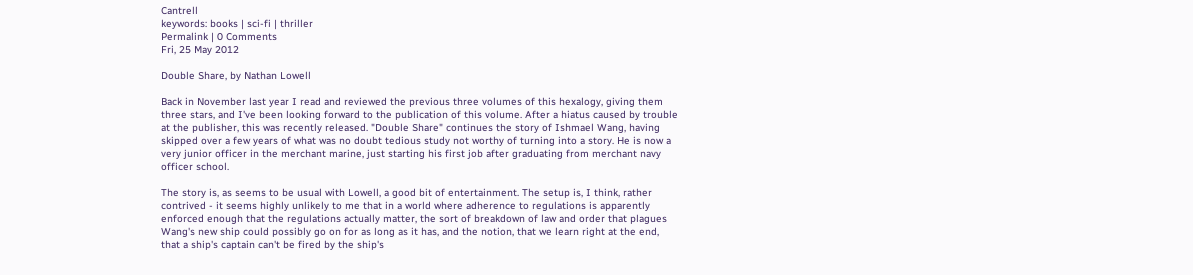Cantrell
keywords: books | sci-fi | thriller
Permalink | 0 Comments
Fri, 25 May 2012

Double Share, by Nathan Lowell

Back in November last year I read and reviewed the previous three volumes of this hexalogy, giving them three stars, and I've been looking forward to the publication of this volume. After a hiatus caused by trouble at the publisher, this was recently released. "Double Share" continues the story of Ishmael Wang, having skipped over a few years of what was no doubt tedious study not worthy of turning into a story. He is now a very junior officer in the merchant marine, just starting his first job after graduating from merchant navy officer school.

The story is, as seems to be usual with Lowell, a good bit of entertainment. The setup is, I think, rather contrived - it seems highly unlikely to me that in a world where adherence to regulations is apparently enforced enough that the regulations actually matter, the sort of breakdown of law and order that plagues Wang's new ship could possibly go on for as long as it has, and the notion, that we learn right at the end, that a ship's captain can't be fired by the ship's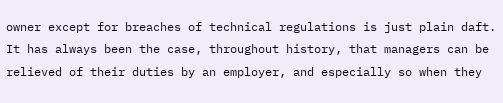owner except for breaches of technical regulations is just plain daft. It has always been the case, throughout history, that managers can be relieved of their duties by an employer, and especially so when they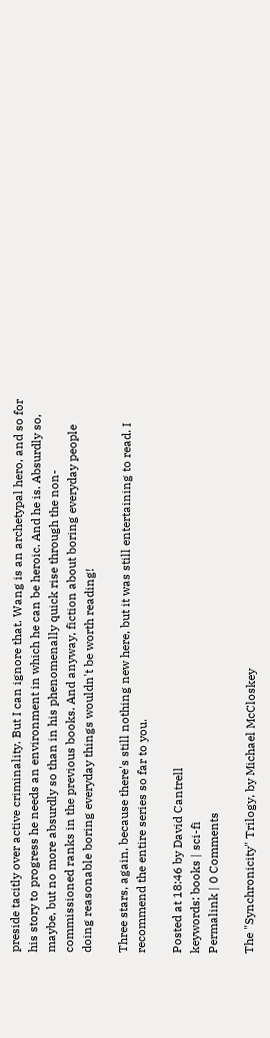preside tacitly over active criminality. But I can ignore that. Wang is an archetypal hero, and so for his story to progress he needs an environment in which he can be heroic. And he is. Absurdly so, maybe, but no more absurdly so than in his phenomenally quick rise through the non-commissioned ranks in the previous books. And anyway, fiction about boring everyday people doing reasonable boring everyday things wouldn't be worth reading!

Three stars, again, because there's still nothing new here, but it was still entertaining to read. I recommend the entire series so far to you.

Posted at 18:46 by David Cantrell
keywords: books | sci-fi
Permalink | 0 Comments

The "Synchronicity" Trilogy, by Michael McCloskey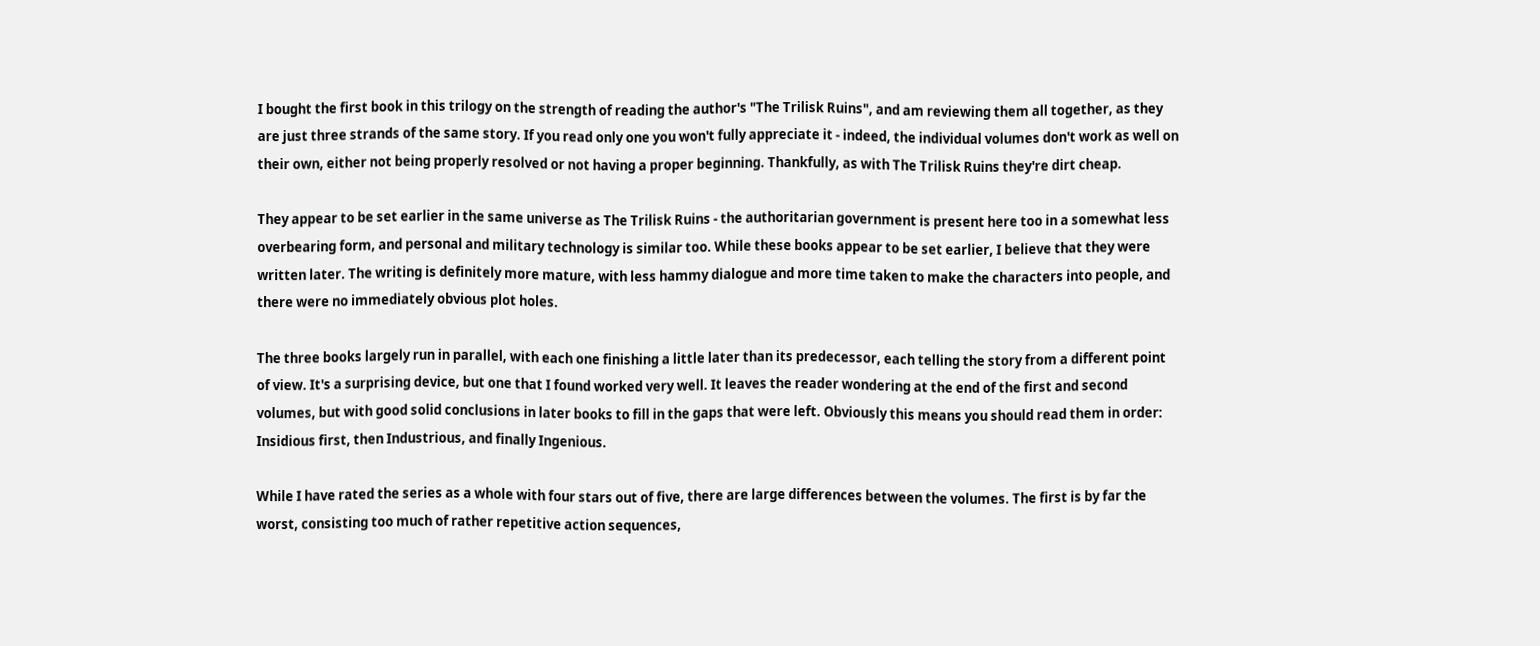I bought the first book in this trilogy on the strength of reading the author's "The Trilisk Ruins", and am reviewing them all together, as they are just three strands of the same story. If you read only one you won't fully appreciate it - indeed, the individual volumes don't work as well on their own, either not being properly resolved or not having a proper beginning. Thankfully, as with The Trilisk Ruins they're dirt cheap.

They appear to be set earlier in the same universe as The Trilisk Ruins - the authoritarian government is present here too in a somewhat less overbearing form, and personal and military technology is similar too. While these books appear to be set earlier, I believe that they were written later. The writing is definitely more mature, with less hammy dialogue and more time taken to make the characters into people, and there were no immediately obvious plot holes.

The three books largely run in parallel, with each one finishing a little later than its predecessor, each telling the story from a different point of view. It's a surprising device, but one that I found worked very well. It leaves the reader wondering at the end of the first and second volumes, but with good solid conclusions in later books to fill in the gaps that were left. Obviously this means you should read them in order: Insidious first, then Industrious, and finally Ingenious.

While I have rated the series as a whole with four stars out of five, there are large differences between the volumes. The first is by far the worst, consisting too much of rather repetitive action sequences,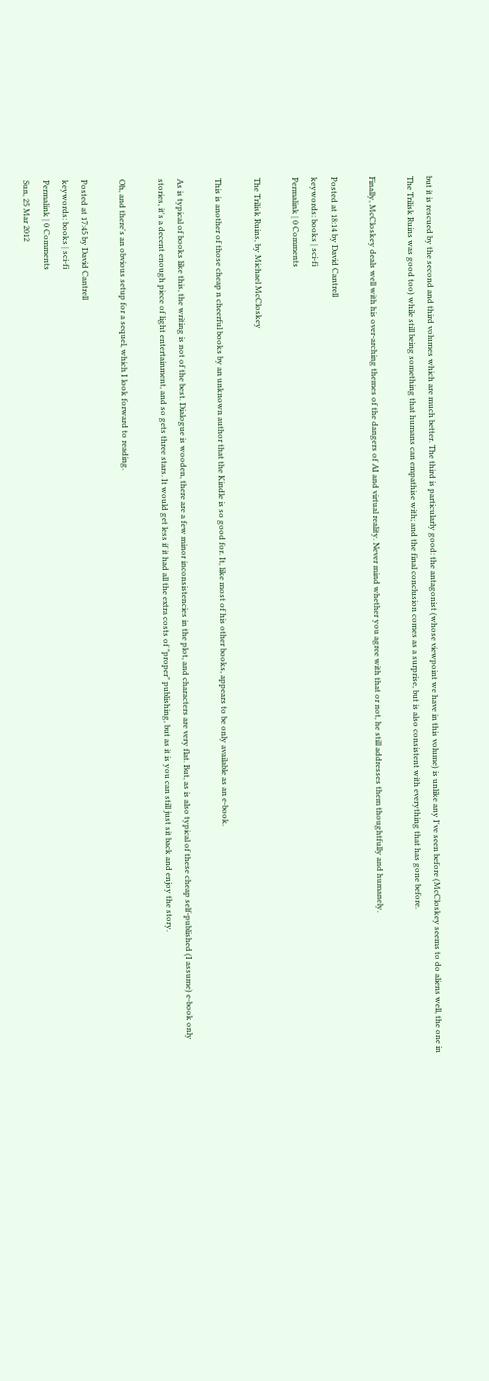but it is rescued by the second and third volumes which are much better. The third is particularly good: the antagonist (whose viewpoint we have in this volume) is unlike any I've seen before (McCloskey seems to do aliens well, the one in The Trilisk Ruins was good too) while still being something that humans can empathise with; and the final conclusion comes as a surprise, but is also consistent with everything that has gone before.

Finally, McCloskey deals well with his over-arching themes of the dangers of AI and virtual reality. Never mind whether you agree with that or not, he still addresses them thoughtfully and humanely.

Posted at 18:14 by David Cantrell
keywords: books | sci-fi
Permalink | 0 Comments

The Trilisk Ruins, by Michael McCloskey

This is another of those cheap n cheerful books by an unknown author that the Kindle is so good for. It, like most of his other books, appears to be only available as an e-book.

As is typical of books like this, the writing is not of the best. Dialogue is wooden, there are a few minor inconsistencies in the plot, and characters are very flat. But, as is also typical of these cheap self-published (I assume) e-book only stories, it's a decent enough piece of light entertainment, and so gets three stars. It would get less if it had all the extra costs of "proper" publishing, but as it is you can still just sit back and enjoy the story.

Oh, and there's an obvious setup for a sequel, which I look forward to reading.

Posted at 17:45 by David Cantrell
keywords: books | sci-fi
Permalink | 0 Comments
Sun, 25 Mar 2012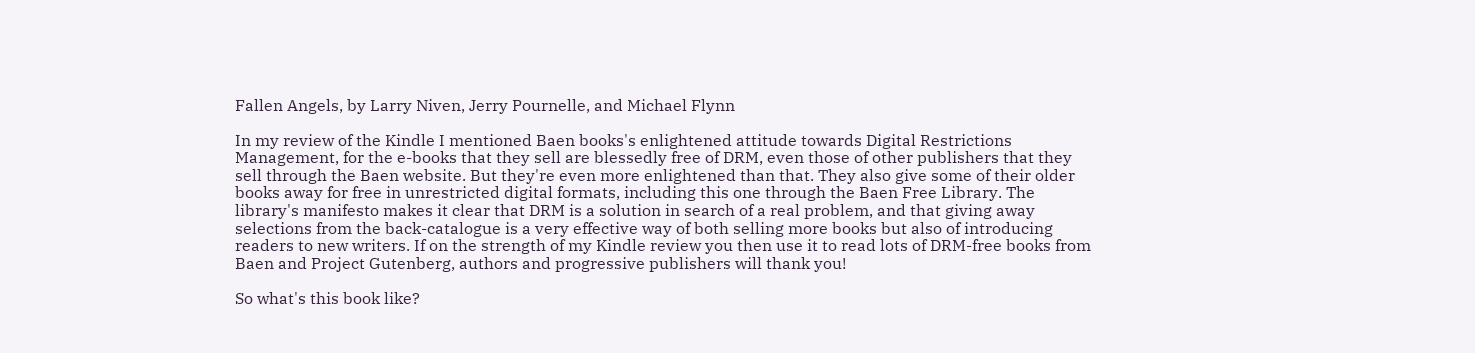Fallen Angels, by Larry Niven, Jerry Pournelle, and Michael Flynn

In my review of the Kindle I mentioned Baen books's enlightened attitude towards Digital Restrictions Management, for the e-books that they sell are blessedly free of DRM, even those of other publishers that they sell through the Baen website. But they're even more enlightened than that. They also give some of their older books away for free in unrestricted digital formats, including this one through the Baen Free Library. The library's manifesto makes it clear that DRM is a solution in search of a real problem, and that giving away selections from the back-catalogue is a very effective way of both selling more books but also of introducing readers to new writers. If on the strength of my Kindle review you then use it to read lots of DRM-free books from Baen and Project Gutenberg, authors and progressive publishers will thank you!

So what's this book like?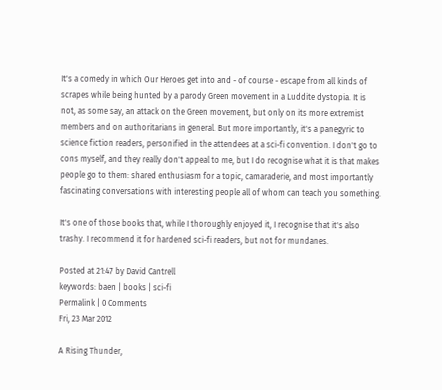It's a comedy in which Our Heroes get into and - of course - escape from all kinds of scrapes while being hunted by a parody Green movement in a Luddite dystopia. It is not, as some say, an attack on the Green movement, but only on its more extremist members and on authoritarians in general. But more importantly, it's a panegyric to science fiction readers, personified in the attendees at a sci-fi convention. I don't go to cons myself, and they really don't appeal to me, but I do recognise what it is that makes people go to them: shared enthusiasm for a topic, camaraderie, and most importantly fascinating conversations with interesting people all of whom can teach you something.

It's one of those books that, while I thoroughly enjoyed it, I recognise that it's also trashy. I recommend it for hardened sci-fi readers, but not for mundanes.

Posted at 21:47 by David Cantrell
keywords: baen | books | sci-fi
Permalink | 0 Comments
Fri, 23 Mar 2012

A Rising Thunder,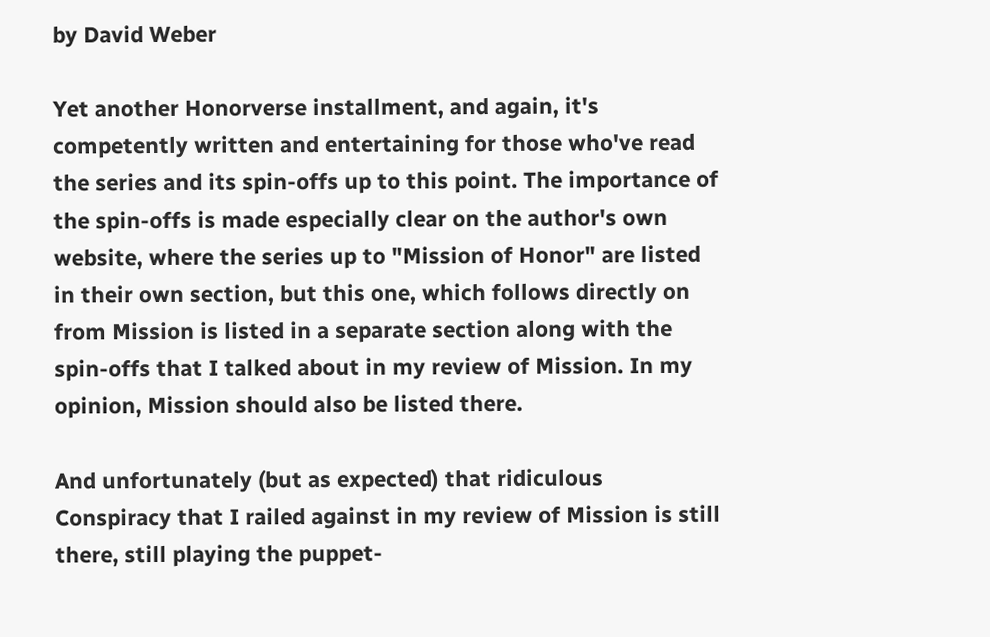by David Weber

Yet another Honorverse installment, and again, it's competently written and entertaining for those who've read the series and its spin-offs up to this point. The importance of the spin-offs is made especially clear on the author's own website, where the series up to "Mission of Honor" are listed in their own section, but this one, which follows directly on from Mission is listed in a separate section along with the spin-offs that I talked about in my review of Mission. In my opinion, Mission should also be listed there.

And unfortunately (but as expected) that ridiculous Conspiracy that I railed against in my review of Mission is still there, still playing the puppet-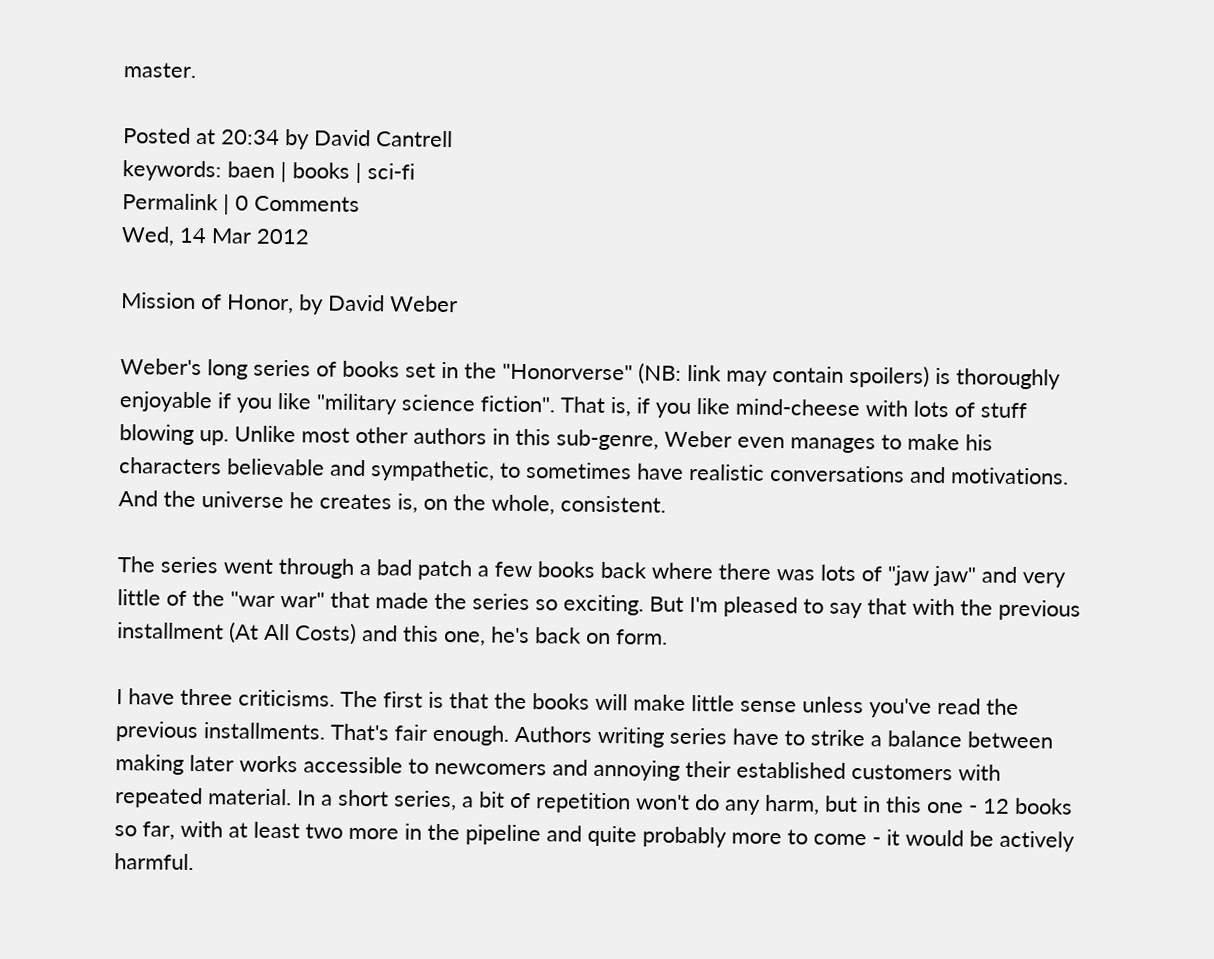master.

Posted at 20:34 by David Cantrell
keywords: baen | books | sci-fi
Permalink | 0 Comments
Wed, 14 Mar 2012

Mission of Honor, by David Weber

Weber's long series of books set in the "Honorverse" (NB: link may contain spoilers) is thoroughly enjoyable if you like "military science fiction". That is, if you like mind-cheese with lots of stuff blowing up. Unlike most other authors in this sub-genre, Weber even manages to make his characters believable and sympathetic, to sometimes have realistic conversations and motivations. And the universe he creates is, on the whole, consistent.

The series went through a bad patch a few books back where there was lots of "jaw jaw" and very little of the "war war" that made the series so exciting. But I'm pleased to say that with the previous installment (At All Costs) and this one, he's back on form.

I have three criticisms. The first is that the books will make little sense unless you've read the previous installments. That's fair enough. Authors writing series have to strike a balance between making later works accessible to newcomers and annoying their established customers with repeated material. In a short series, a bit of repetition won't do any harm, but in this one - 12 books so far, with at least two more in the pipeline and quite probably more to come - it would be actively harmful.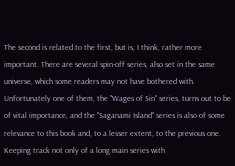The second is related to the first, but is, I think, rather more important. There are several spin-off series, also set in the same universe, which some readers may not have bothered with. Unfortunately one of them, the "Wages of Sin" series, turns out to be of vital importance, and the "Saganami Island" series is also of some relevance to this book and, to a lesser extent, to the previous one. Keeping track not only of a long main series with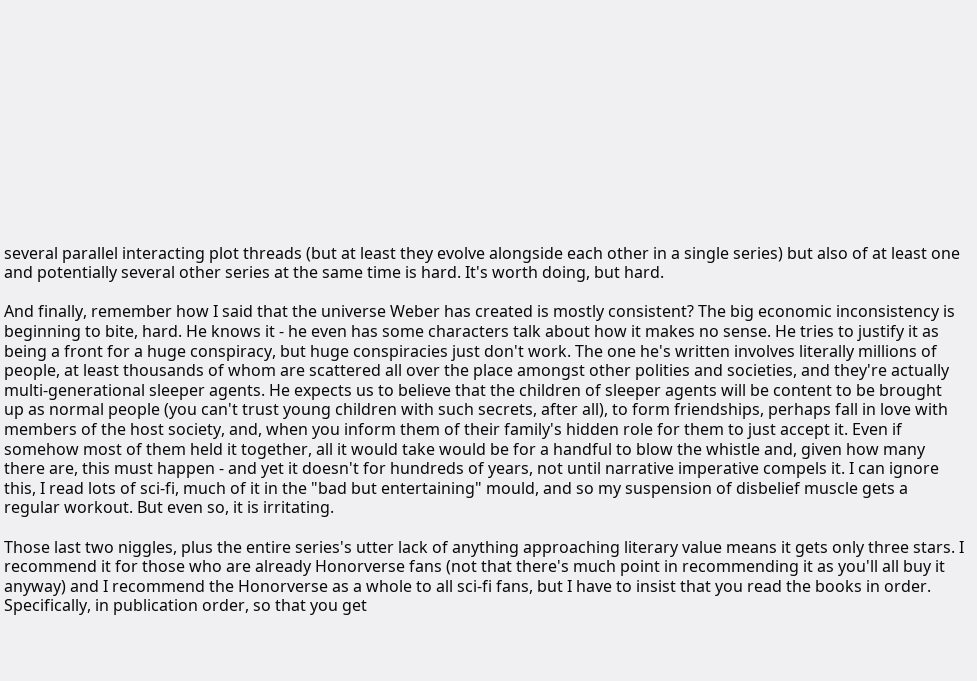several parallel interacting plot threads (but at least they evolve alongside each other in a single series) but also of at least one and potentially several other series at the same time is hard. It's worth doing, but hard.

And finally, remember how I said that the universe Weber has created is mostly consistent? The big economic inconsistency is beginning to bite, hard. He knows it - he even has some characters talk about how it makes no sense. He tries to justify it as being a front for a huge conspiracy, but huge conspiracies just don't work. The one he's written involves literally millions of people, at least thousands of whom are scattered all over the place amongst other polities and societies, and they're actually multi-generational sleeper agents. He expects us to believe that the children of sleeper agents will be content to be brought up as normal people (you can't trust young children with such secrets, after all), to form friendships, perhaps fall in love with members of the host society, and, when you inform them of their family's hidden role for them to just accept it. Even if somehow most of them held it together, all it would take would be for a handful to blow the whistle and, given how many there are, this must happen - and yet it doesn't for hundreds of years, not until narrative imperative compels it. I can ignore this, I read lots of sci-fi, much of it in the "bad but entertaining" mould, and so my suspension of disbelief muscle gets a regular workout. But even so, it is irritating.

Those last two niggles, plus the entire series's utter lack of anything approaching literary value means it gets only three stars. I recommend it for those who are already Honorverse fans (not that there's much point in recommending it as you'll all buy it anyway) and I recommend the Honorverse as a whole to all sci-fi fans, but I have to insist that you read the books in order. Specifically, in publication order, so that you get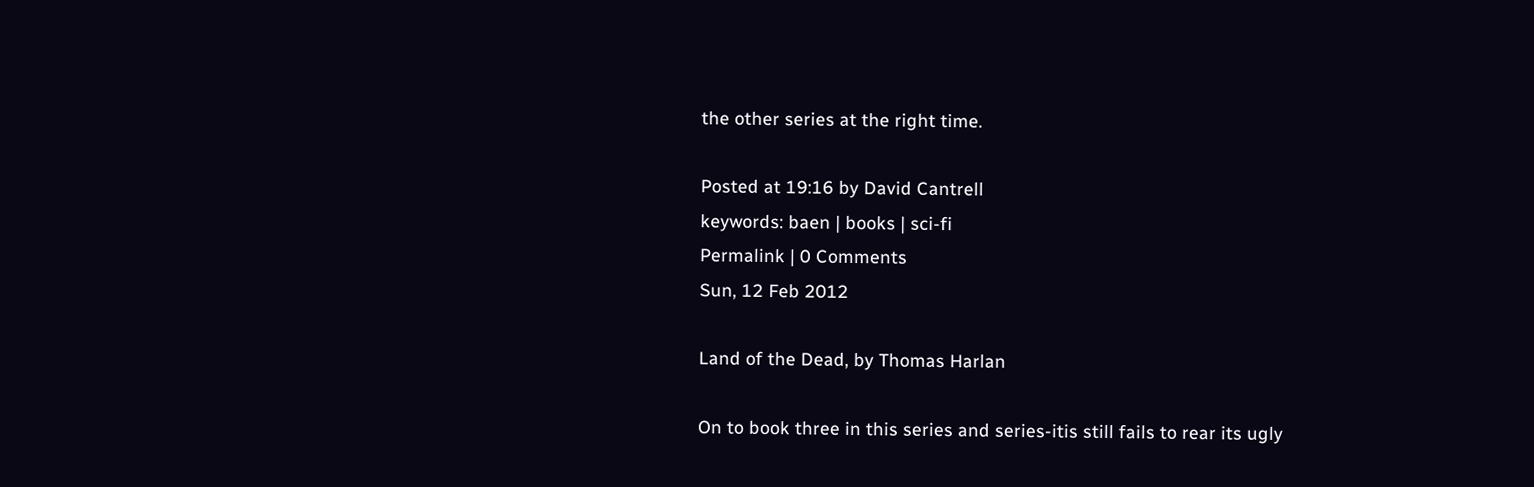the other series at the right time.

Posted at 19:16 by David Cantrell
keywords: baen | books | sci-fi
Permalink | 0 Comments
Sun, 12 Feb 2012

Land of the Dead, by Thomas Harlan

On to book three in this series and series-itis still fails to rear its ugly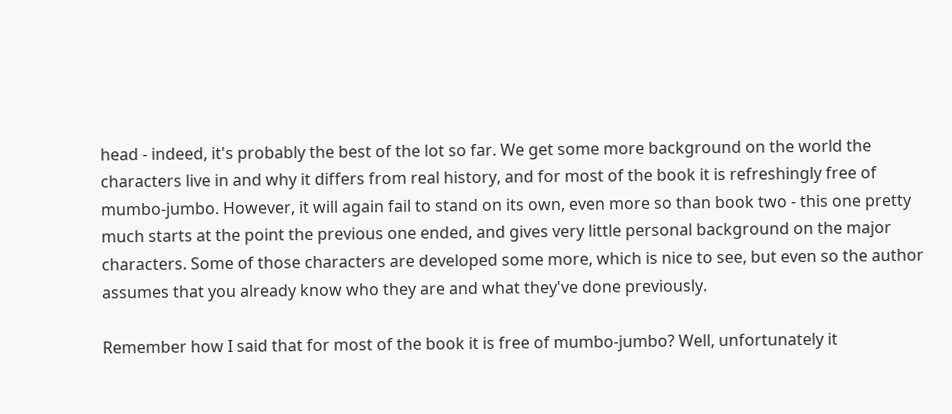head - indeed, it's probably the best of the lot so far. We get some more background on the world the characters live in and why it differs from real history, and for most of the book it is refreshingly free of mumbo-jumbo. However, it will again fail to stand on its own, even more so than book two - this one pretty much starts at the point the previous one ended, and gives very little personal background on the major characters. Some of those characters are developed some more, which is nice to see, but even so the author assumes that you already know who they are and what they've done previously.

Remember how I said that for most of the book it is free of mumbo-jumbo? Well, unfortunately it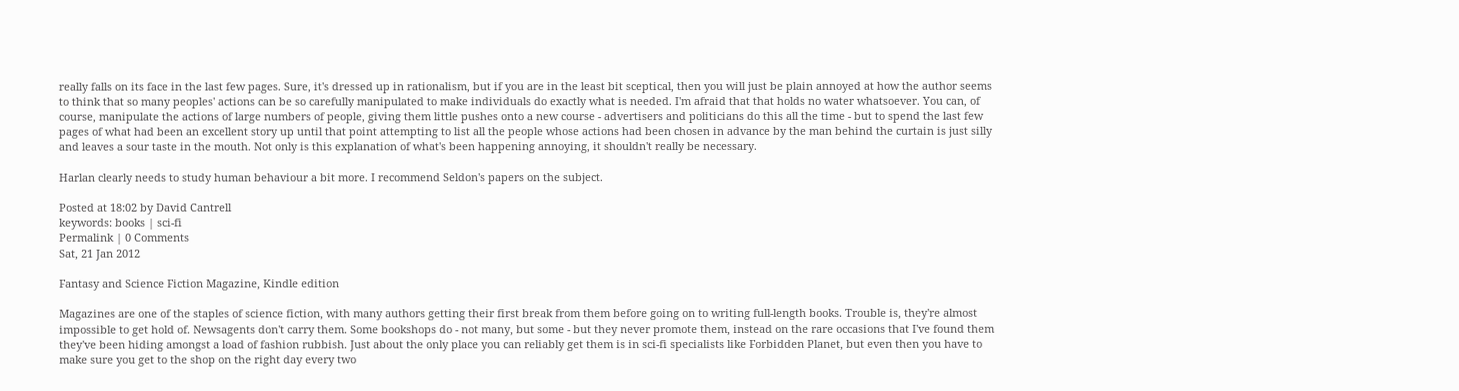really falls on its face in the last few pages. Sure, it's dressed up in rationalism, but if you are in the least bit sceptical, then you will just be plain annoyed at how the author seems to think that so many peoples' actions can be so carefully manipulated to make individuals do exactly what is needed. I'm afraid that that holds no water whatsoever. You can, of course, manipulate the actions of large numbers of people, giving them little pushes onto a new course - advertisers and politicians do this all the time - but to spend the last few pages of what had been an excellent story up until that point attempting to list all the people whose actions had been chosen in advance by the man behind the curtain is just silly and leaves a sour taste in the mouth. Not only is this explanation of what's been happening annoying, it shouldn't really be necessary.

Harlan clearly needs to study human behaviour a bit more. I recommend Seldon's papers on the subject.

Posted at 18:02 by David Cantrell
keywords: books | sci-fi
Permalink | 0 Comments
Sat, 21 Jan 2012

Fantasy and Science Fiction Magazine, Kindle edition

Magazines are one of the staples of science fiction, with many authors getting their first break from them before going on to writing full-length books. Trouble is, they're almost impossible to get hold of. Newsagents don't carry them. Some bookshops do - not many, but some - but they never promote them, instead on the rare occasions that I've found them they've been hiding amongst a load of fashion rubbish. Just about the only place you can reliably get them is in sci-fi specialists like Forbidden Planet, but even then you have to make sure you get to the shop on the right day every two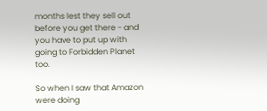months lest they sell out before you get there - and you have to put up with going to Forbidden Planet too.

So when I saw that Amazon were doing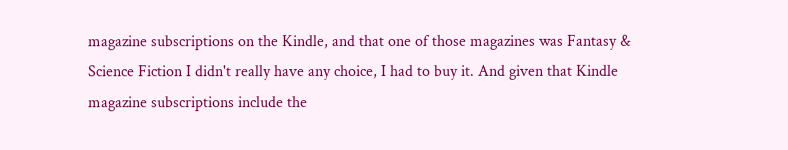magazine subscriptions on the Kindle, and that one of those magazines was Fantasy & Science Fiction I didn't really have any choice, I had to buy it. And given that Kindle magazine subscriptions include the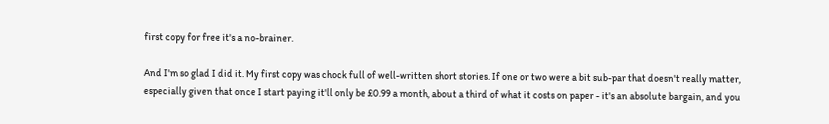first copy for free it's a no-brainer.

And I'm so glad I did it. My first copy was chock full of well-written short stories. If one or two were a bit sub-par that doesn't really matter, especially given that once I start paying it'll only be £0.99 a month, about a third of what it costs on paper - it's an absolute bargain, and you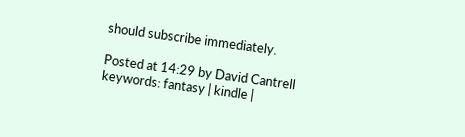should subscribe immediately.

Posted at 14:29 by David Cantrell
keywords: fantasy | kindle |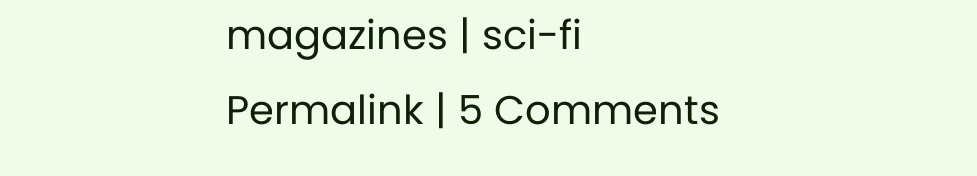magazines | sci-fi
Permalink | 5 Comments